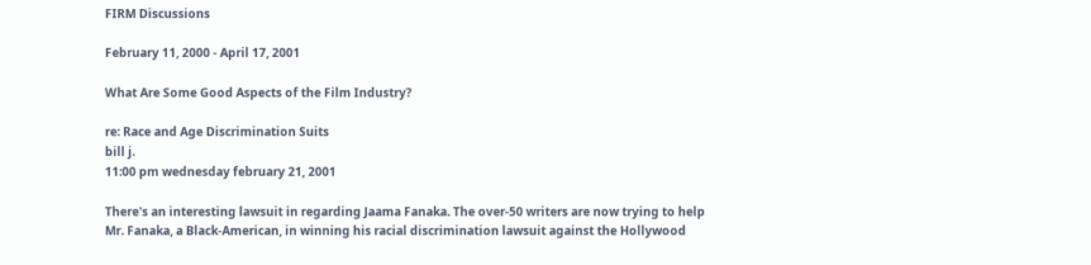FIRM Discussions

February 11, 2000 - April 17, 2001

What Are Some Good Aspects of the Film Industry?

re: Race and Age Discrimination Suits
bill j.
11:00 pm wednesday february 21, 2001

There's an interesting lawsuit in regarding Jaama Fanaka. The over-50 writers are now trying to help Mr. Fanaka, a Black-American, in winning his racial discrimination lawsuit against the Hollywood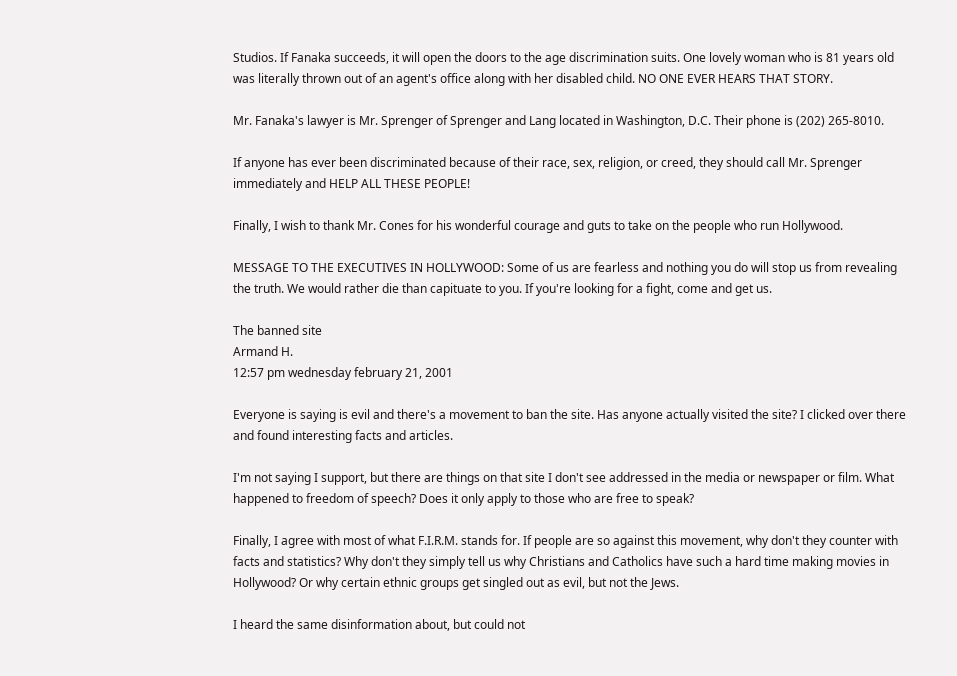Studios. If Fanaka succeeds, it will open the doors to the age discrimination suits. One lovely woman who is 81 years old was literally thrown out of an agent's office along with her disabled child. NO ONE EVER HEARS THAT STORY.

Mr. Fanaka's lawyer is Mr. Sprenger of Sprenger and Lang located in Washington, D.C. Their phone is (202) 265-8010.

If anyone has ever been discriminated because of their race, sex, religion, or creed, they should call Mr. Sprenger immediately and HELP ALL THESE PEOPLE!

Finally, I wish to thank Mr. Cones for his wonderful courage and guts to take on the people who run Hollywood.

MESSAGE TO THE EXECUTIVES IN HOLLYWOOD: Some of us are fearless and nothing you do will stop us from revealing the truth. We would rather die than capituate to you. If you're looking for a fight, come and get us.

The banned site
Armand H.
12:57 pm wednesday february 21, 2001

Everyone is saying is evil and there's a movement to ban the site. Has anyone actually visited the site? I clicked over there and found interesting facts and articles.

I'm not saying I support, but there are things on that site I don't see addressed in the media or newspaper or film. What happened to freedom of speech? Does it only apply to those who are free to speak?

Finally, I agree with most of what F.I.R.M. stands for. If people are so against this movement, why don't they counter with facts and statistics? Why don't they simply tell us why Christians and Catholics have such a hard time making movies in Hollywood? Or why certain ethnic groups get singled out as evil, but not the Jews.

I heard the same disinformation about, but could not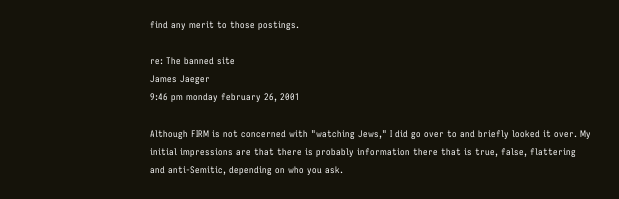find any merit to those postings.

re: The banned site
James Jaeger
9:46 pm monday february 26, 2001

Although FIRM is not concerned with "watching Jews," I did go over to and briefly looked it over. My initial impressions are that there is probably information there that is true, false, flattering and anti-Semitic, depending on who you ask.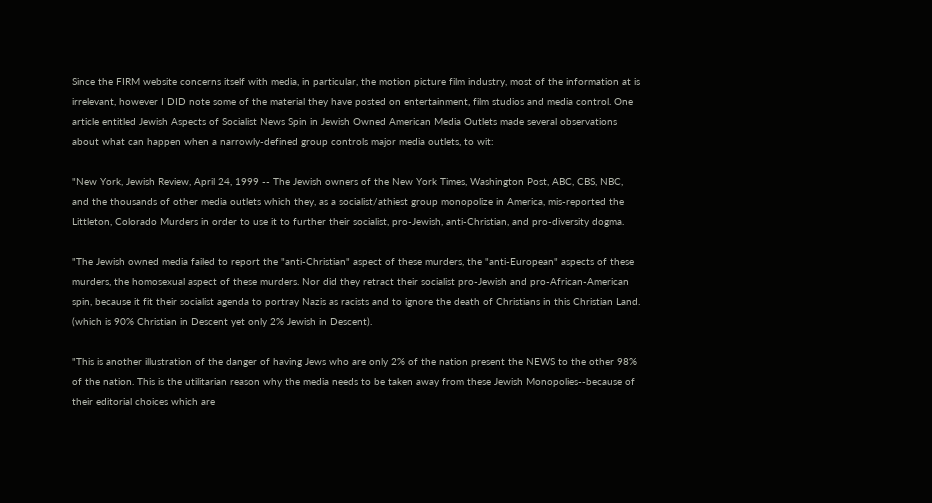Since the FIRM website concerns itself with media, in particular, the motion picture film industry, most of the information at is irrelevant, however I DID note some of the material they have posted on entertainment, film studios and media control. One article entitled Jewish Aspects of Socialist News Spin in Jewish Owned American Media Outlets made several observations about what can happen when a narrowly-defined group controls major media outlets, to wit:

"New York, Jewish Review, April 24, 1999 -- The Jewish owners of the New York Times, Washington Post, ABC, CBS, NBC, and the thousands of other media outlets which they, as a socialist/athiest group monopolize in America, mis-reported the Littleton, Colorado Murders in order to use it to further their socialist, pro-Jewish, anti-Christian, and pro-diversity dogma.

"The Jewish owned media failed to report the "anti-Christian" aspect of these murders, the "anti-European" aspects of these murders, the homosexual aspect of these murders. Nor did they retract their socialist pro-Jewish and pro-African-American spin, because it fit their socialist agenda to portray Nazis as racists and to ignore the death of Christians in this Christian Land. (which is 90% Christian in Descent yet only 2% Jewish in Descent).

"This is another illustration of the danger of having Jews who are only 2% of the nation present the NEWS to the other 98% of the nation. This is the utilitarian reason why the media needs to be taken away from these Jewish Monopolies--because of their editorial choices which are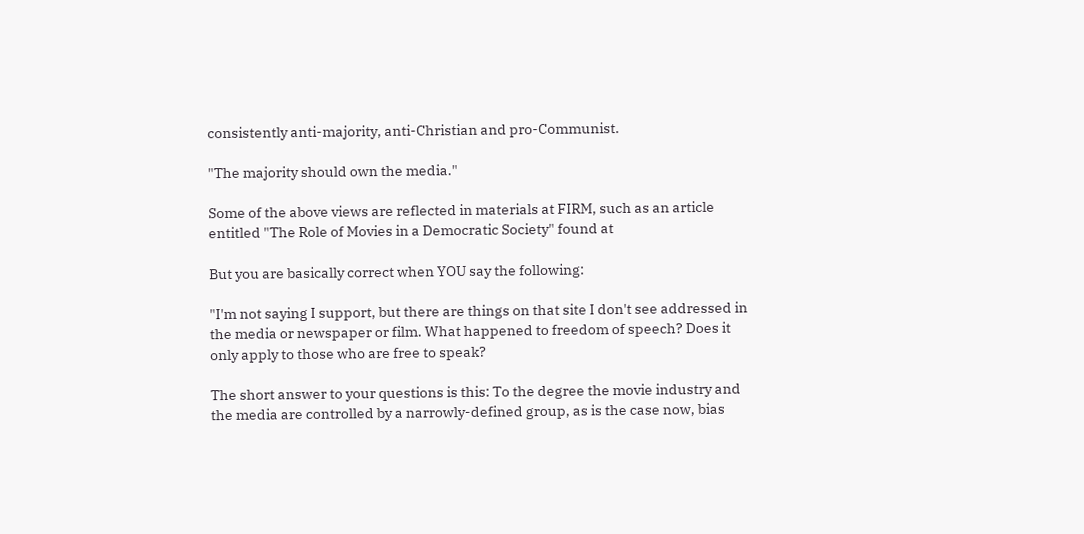consistently anti-majority, anti-Christian and pro-Communist.

"The majority should own the media."

Some of the above views are reflected in materials at FIRM, such as an article entitled "The Role of Movies in a Democratic Society" found at

But you are basically correct when YOU say the following:

"I'm not saying I support, but there are things on that site I don't see addressed in the media or newspaper or film. What happened to freedom of speech? Does it only apply to those who are free to speak?

The short answer to your questions is this: To the degree the movie industry and the media are controlled by a narrowly-defined group, as is the case now, bias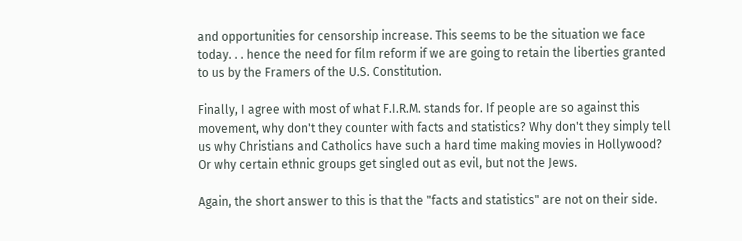and opportunities for censorship increase. This seems to be the situation we face today. . . hence the need for film reform if we are going to retain the liberties granted to us by the Framers of the U.S. Constitution.

Finally, I agree with most of what F.I.R.M. stands for. If people are so against this movement, why don't they counter with facts and statistics? Why don't they simply tell us why Christians and Catholics have such a hard time making movies in Hollywood? Or why certain ethnic groups get singled out as evil, but not the Jews.

Again, the short answer to this is that the "facts and statistics" are not on their side.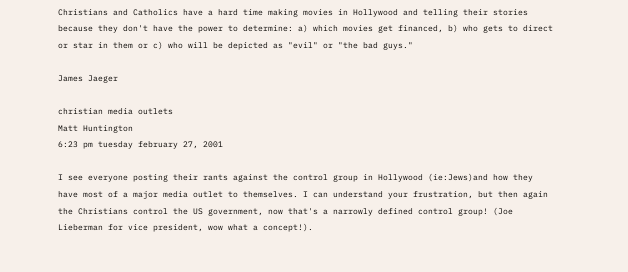Christians and Catholics have a hard time making movies in Hollywood and telling their stories because they don't have the power to determine: a) which movies get financed, b) who gets to direct or star in them or c) who will be depicted as "evil" or "the bad guys."

James Jaeger

christian media outlets
Matt Huntington
6:23 pm tuesday february 27, 2001

I see everyone posting their rants against the control group in Hollywood (ie:Jews)and how they have most of a major media outlet to themselves. I can understand your frustration, but then again the Christians control the US government, now that's a narrowly defined control group! (Joe Lieberman for vice president, wow what a concept!).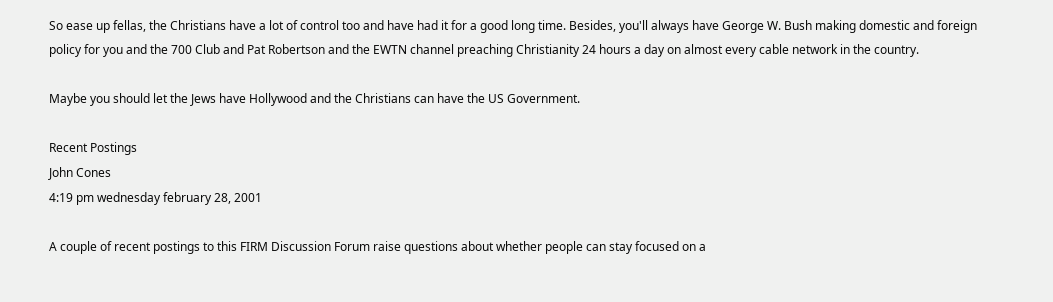So ease up fellas, the Christians have a lot of control too and have had it for a good long time. Besides, you'll always have George W. Bush making domestic and foreign policy for you and the 700 Club and Pat Robertson and the EWTN channel preaching Christianity 24 hours a day on almost every cable network in the country.

Maybe you should let the Jews have Hollywood and the Christians can have the US Government.

Recent Postings
John Cones
4:19 pm wednesday february 28, 2001

A couple of recent postings to this FIRM Discussion Forum raise questions about whether people can stay focused on a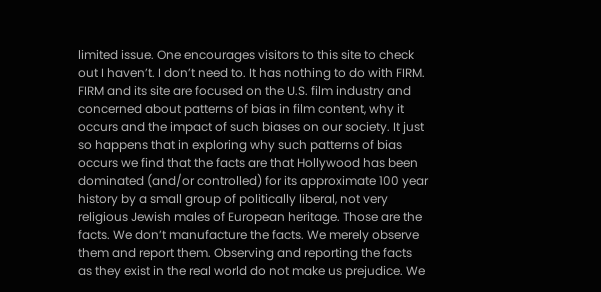limited issue. One encourages visitors to this site to check out I haven’t. I don’t need to. It has nothing to do with FIRM. FIRM and its site are focused on the U.S. film industry and concerned about patterns of bias in film content, why it occurs and the impact of such biases on our society. It just so happens that in exploring why such patterns of bias occurs we find that the facts are that Hollywood has been dominated (and/or controlled) for its approximate 100 year history by a small group of politically liberal, not very religious Jewish males of European heritage. Those are the facts. We don’t manufacture the facts. We merely observe them and report them. Observing and reporting the facts as they exist in the real world do not make us prejudice. We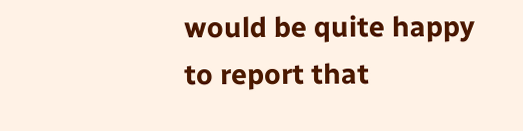would be quite happy to report that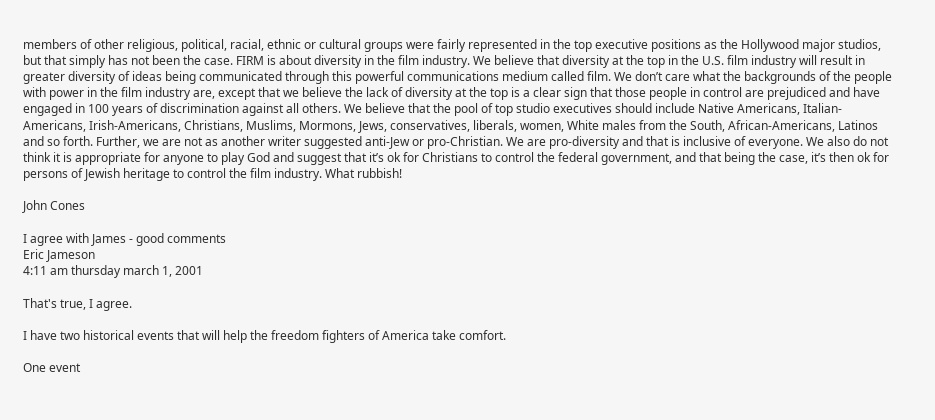members of other religious, political, racial, ethnic or cultural groups were fairly represented in the top executive positions as the Hollywood major studios, but that simply has not been the case. FIRM is about diversity in the film industry. We believe that diversity at the top in the U.S. film industry will result in greater diversity of ideas being communicated through this powerful communications medium called film. We don’t care what the backgrounds of the people with power in the film industry are, except that we believe the lack of diversity at the top is a clear sign that those people in control are prejudiced and have engaged in 100 years of discrimination against all others. We believe that the pool of top studio executives should include Native Americans, Italian-Americans, Irish-Americans, Christians, Muslims, Mormons, Jews, conservatives, liberals, women, White males from the South, African-Americans, Latinos and so forth. Further, we are not as another writer suggested anti-Jew or pro-Christian. We are pro-diversity and that is inclusive of everyone. We also do not think it is appropriate for anyone to play God and suggest that it’s ok for Christians to control the federal government, and that being the case, it’s then ok for persons of Jewish heritage to control the film industry. What rubbish!

John Cones

I agree with James - good comments
Eric Jameson
4:11 am thursday march 1, 2001

That's true, I agree.

I have two historical events that will help the freedom fighters of America take comfort.

One event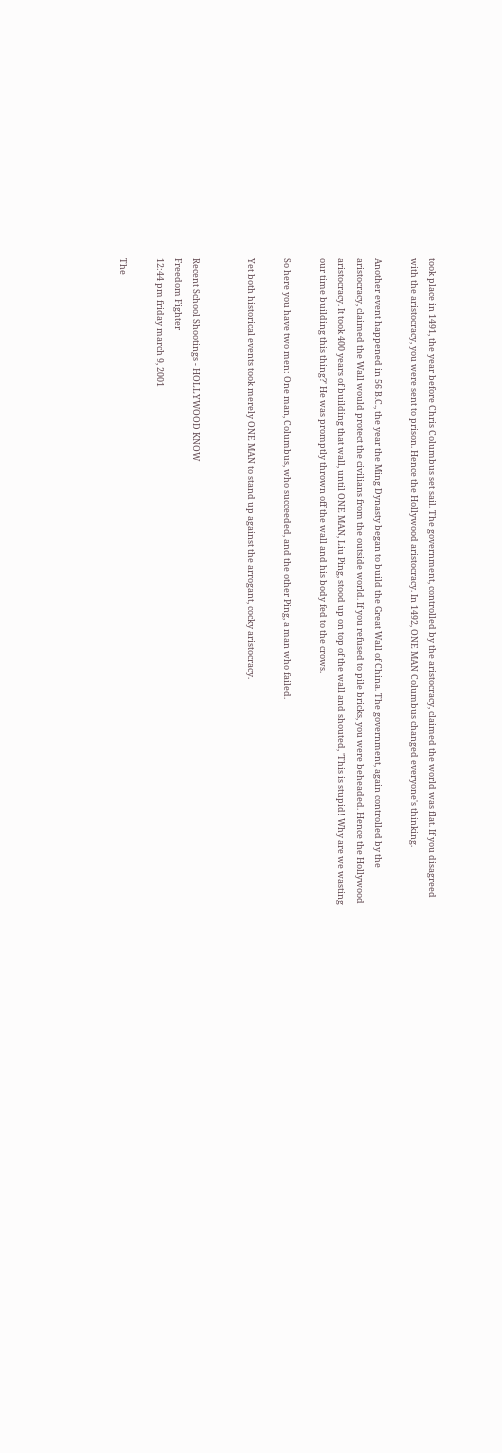took place in 1491, the year before Chris Columbus set sail. The government, controlled by the aristocracy, claimed the world was flat. If you disagreed with the aristocracy, you were sent to prison. Hence the Hollywood aristocracy. In 1492, ONE MAN Columbus changed everyone's thinking.

Another event happened in 56 B.C., the year the Ming Dynasty began to build the Great Wall of China. The government, again controlled by the aristocracy, claimed the Wall would protect the civilians from the outside world. If you refused to pile bricks, you were beheaded. Hence the Hollywood aristocracy. It took 400 years of building that wall, until ONE MAN, Liu Ping, stood up on top of the wall and shouted, 'This is stupid! Why are we wasting our time building this thing?' He was promptly thrown off the wall and his body fed to the crows.

So here you have two men: One man, Columbus, who succeeded, and the other Ping, a man who failed.

Yet both historical events took merely ONE MAN to stand up against the arrogant, cocky aristocracy.


Recent School Shootings - HOLLYWOOD KNOW
Freedom Fighter
12:44 pm friday march 9, 2001

The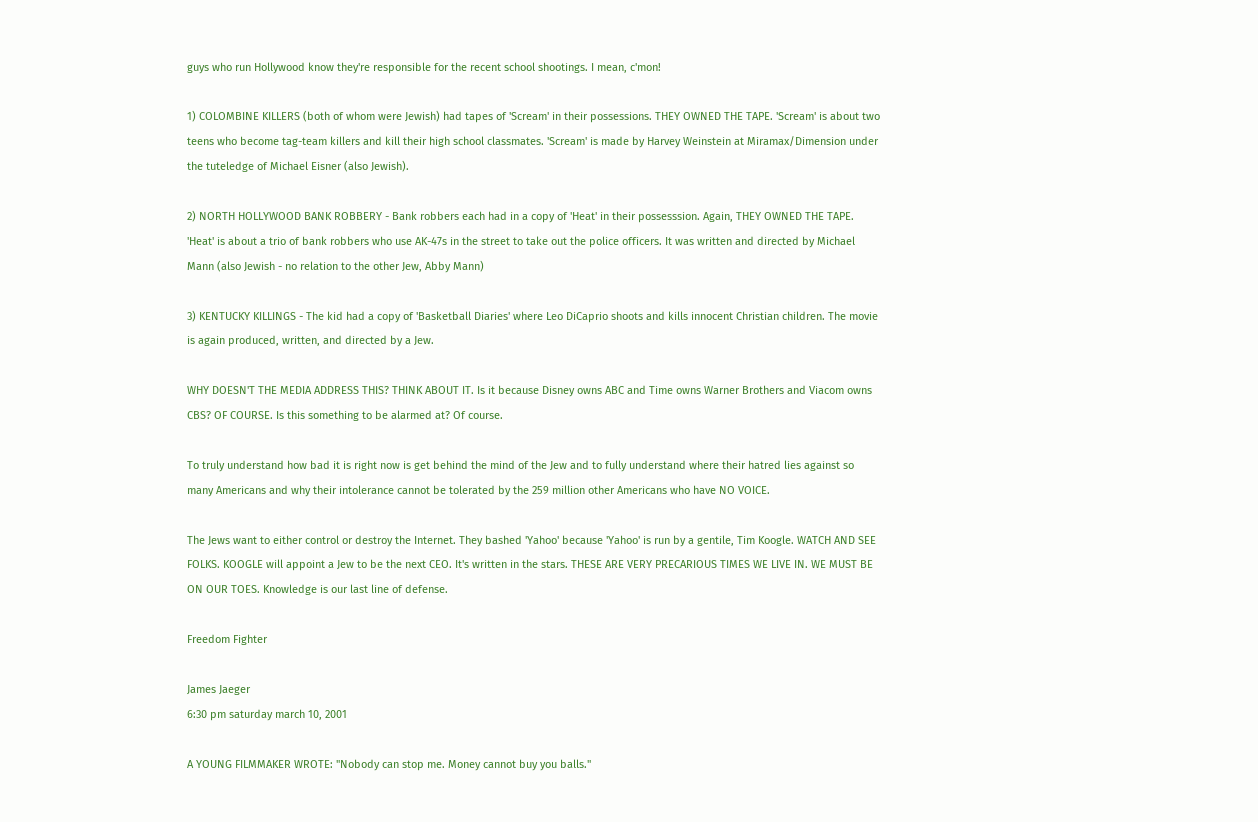guys who run Hollywood know they're responsible for the recent school shootings. I mean, c'mon!

1) COLOMBINE KILLERS (both of whom were Jewish) had tapes of 'Scream' in their possessions. THEY OWNED THE TAPE. 'Scream' is about two teens who become tag-team killers and kill their high school classmates. 'Scream' is made by Harvey Weinstein at Miramax/Dimension under the tuteledge of Michael Eisner (also Jewish).

2) NORTH HOLLYWOOD BANK ROBBERY - Bank robbers each had in a copy of 'Heat' in their possesssion. Again, THEY OWNED THE TAPE. 'Heat' is about a trio of bank robbers who use AK-47s in the street to take out the police officers. It was written and directed by Michael Mann (also Jewish - no relation to the other Jew, Abby Mann)

3) KENTUCKY KILLINGS - The kid had a copy of 'Basketball Diaries' where Leo DiCaprio shoots and kills innocent Christian children. The movie is again produced, written, and directed by a Jew.

WHY DOESN'T THE MEDIA ADDRESS THIS? THINK ABOUT IT. Is it because Disney owns ABC and Time owns Warner Brothers and Viacom owns CBS? OF COURSE. Is this something to be alarmed at? Of course.

To truly understand how bad it is right now is get behind the mind of the Jew and to fully understand where their hatred lies against so many Americans and why their intolerance cannot be tolerated by the 259 million other Americans who have NO VOICE.

The Jews want to either control or destroy the Internet. They bashed 'Yahoo' because 'Yahoo' is run by a gentile, Tim Koogle. WATCH AND SEE FOLKS. KOOGLE will appoint a Jew to be the next CEO. It's written in the stars. THESE ARE VERY PRECARIOUS TIMES WE LIVE IN. WE MUST BE ON OUR TOES. Knowledge is our last line of defense.

Freedom Fighter

James Jaeger
6:30 pm saturday march 10, 2001

A YOUNG FILMMAKER WROTE: "Nobody can stop me. Money cannot buy you balls."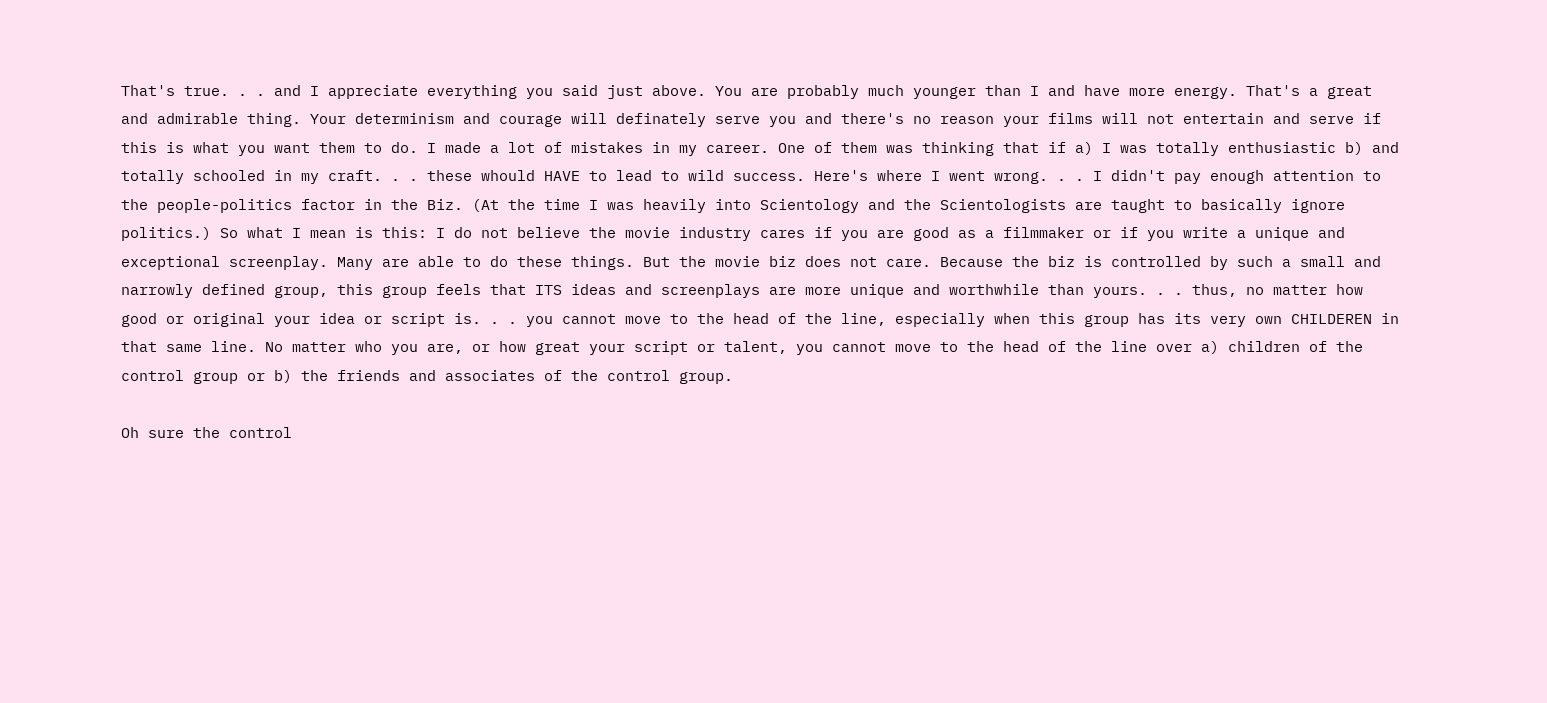That's true. . . and I appreciate everything you said just above. You are probably much younger than I and have more energy. That's a great and admirable thing. Your determinism and courage will definately serve you and there's no reason your films will not entertain and serve if this is what you want them to do. I made a lot of mistakes in my career. One of them was thinking that if a) I was totally enthusiastic b) and totally schooled in my craft. . . these whould HAVE to lead to wild success. Here's where I went wrong. . . I didn't pay enough attention to the people-politics factor in the Biz. (At the time I was heavily into Scientology and the Scientologists are taught to basically ignore politics.) So what I mean is this: I do not believe the movie industry cares if you are good as a filmmaker or if you write a unique and exceptional screenplay. Many are able to do these things. But the movie biz does not care. Because the biz is controlled by such a small and narrowly defined group, this group feels that ITS ideas and screenplays are more unique and worthwhile than yours. . . thus, no matter how good or original your idea or script is. . . you cannot move to the head of the line, especially when this group has its very own CHILDEREN in that same line. No matter who you are, or how great your script or talent, you cannot move to the head of the line over a) children of the control group or b) the friends and associates of the control group.

Oh sure the control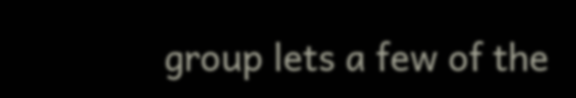group lets a few of the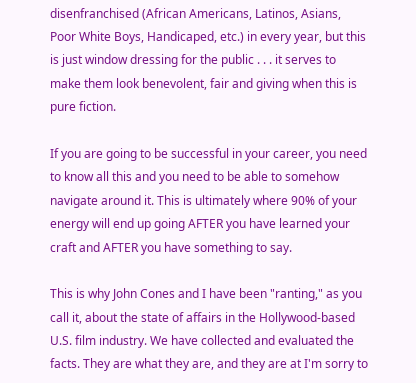disenfranchised (African Americans, Latinos, Asians, Poor White Boys, Handicaped, etc.) in every year, but this is just window dressing for the public . . . it serves to make them look benevolent, fair and giving when this is pure fiction.

If you are going to be successful in your career, you need to know all this and you need to be able to somehow navigate around it. This is ultimately where 90% of your energy will end up going AFTER you have learned your craft and AFTER you have something to say.

This is why John Cones and I have been "ranting," as you call it, about the state of affairs in the Hollywood-based U.S. film industry. We have collected and evaluated the facts. They are what they are, and they are at I'm sorry to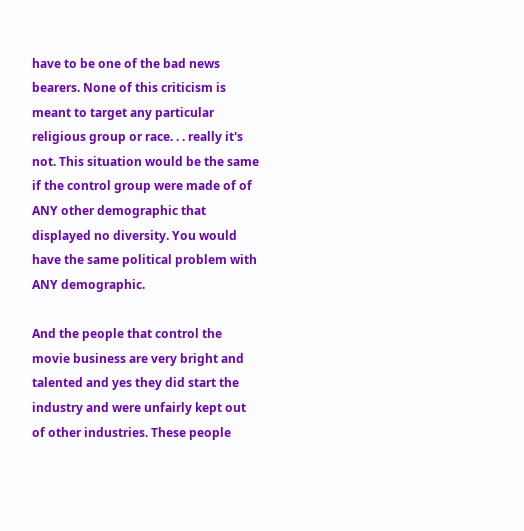have to be one of the bad news bearers. None of this criticism is meant to target any particular religious group or race. . . really it's not. This situation would be the same if the control group were made of of ANY other demographic that displayed no diversity. You would have the same political problem with ANY demographic.

And the people that control the movie business are very bright and talented and yes they did start the industry and were unfairly kept out of other industries. These people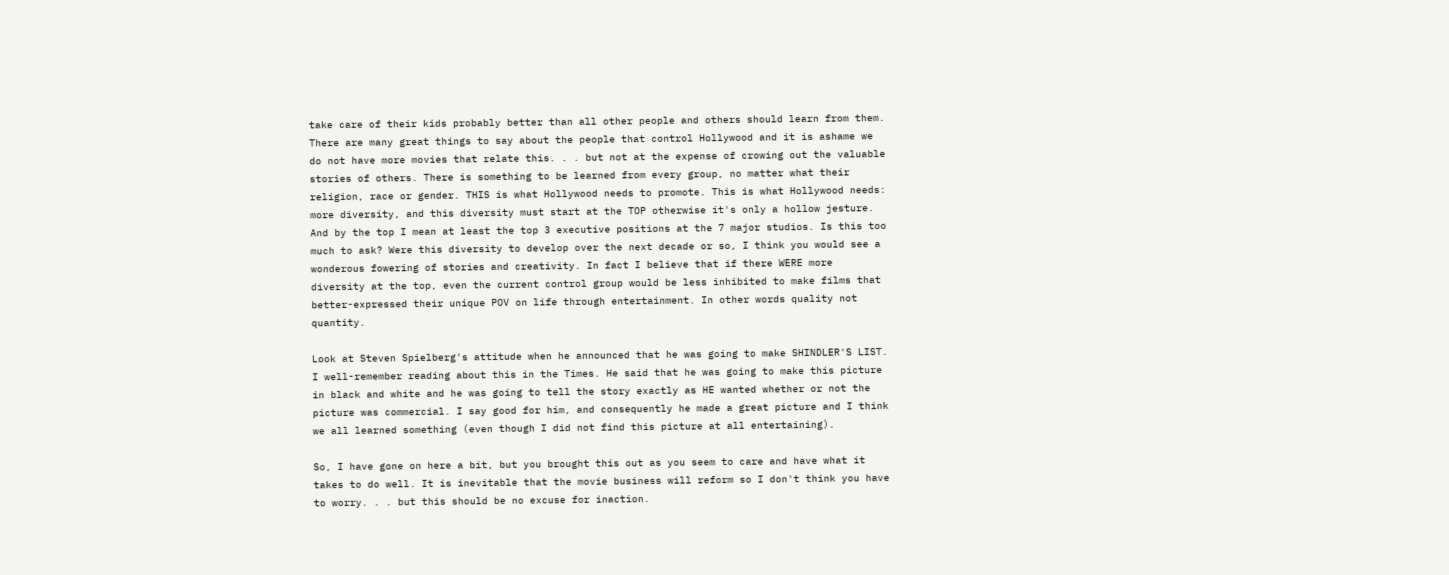take care of their kids probably better than all other people and others should learn from them. There are many great things to say about the people that control Hollywood and it is ashame we do not have more movies that relate this. . . but not at the expense of crowing out the valuable stories of others. There is something to be learned from every group, no matter what their religion, race or gender. THIS is what Hollywood needs to promote. This is what Hollywood needs: more diversity, and this diversity must start at the TOP otherwise it's only a hollow jesture. And by the top I mean at least the top 3 executive positions at the 7 major studios. Is this too much to ask? Were this diversity to develop over the next decade or so, I think you would see a wonderous fowering of stories and creativity. In fact I believe that if there WERE more diversity at the top, even the current control group would be less inhibited to make films that better-expressed their unique POV on life through entertainment. In other words quality not quantity.

Look at Steven Spielberg's attitude when he announced that he was going to make SHINDLER'S LIST. I well-remember reading about this in the Times. He said that he was going to make this picture in black and white and he was going to tell the story exactly as HE wanted whether or not the picture was commercial. I say good for him, and consequently he made a great picture and I think we all learned something (even though I did not find this picture at all entertaining).

So, I have gone on here a bit, but you brought this out as you seem to care and have what it takes to do well. It is inevitable that the movie business will reform so I don't think you have to worry. . . but this should be no excuse for inaction.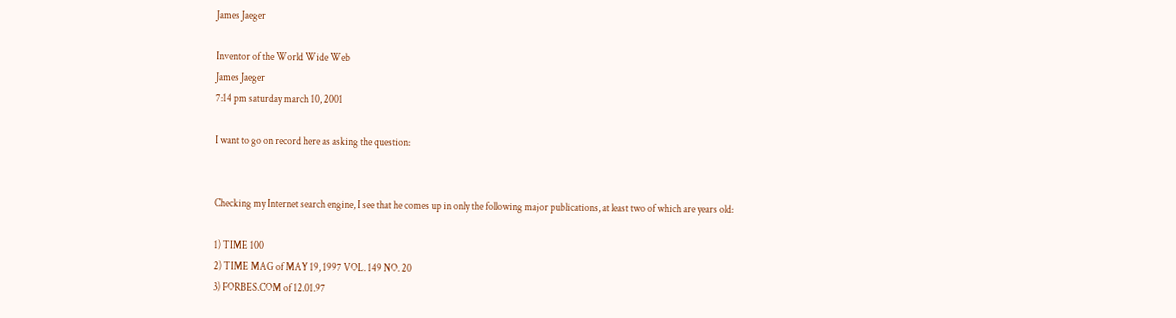James Jaeger

Inventor of the World Wide Web
James Jaeger
7:14 pm saturday march 10, 2001

I want to go on record here as asking the question:


Checking my Internet search engine, I see that he comes up in only the following major publications, at least two of which are years old:

1) TIME 100
2) TIME MAG of MAY 19, 1997 VOL. 149 NO. 20
3) FORBES.COM of 12.01.97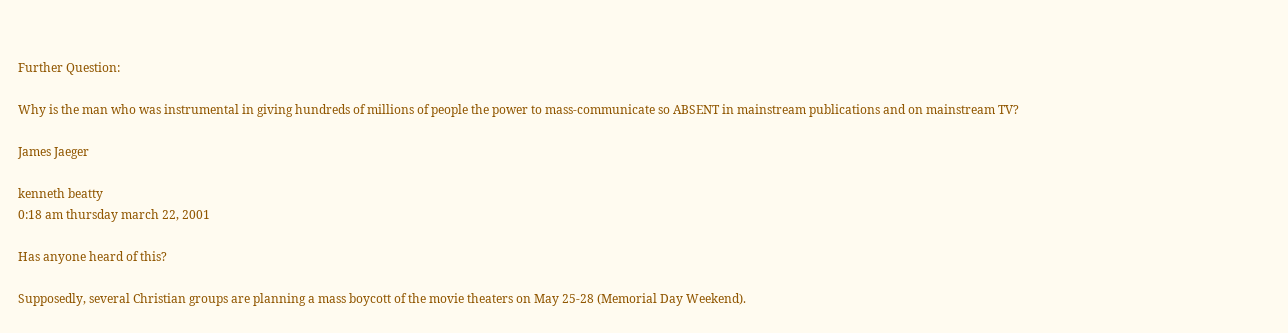Further Question:

Why is the man who was instrumental in giving hundreds of millions of people the power to mass-communicate so ABSENT in mainstream publications and on mainstream TV?

James Jaeger

kenneth beatty
0:18 am thursday march 22, 2001

Has anyone heard of this?

Supposedly, several Christian groups are planning a mass boycott of the movie theaters on May 25-28 (Memorial Day Weekend).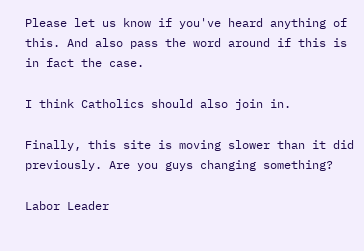Please let us know if you've heard anything of this. And also pass the word around if this is in fact the case.

I think Catholics should also join in.

Finally, this site is moving slower than it did previously. Are you guys changing something?

Labor Leader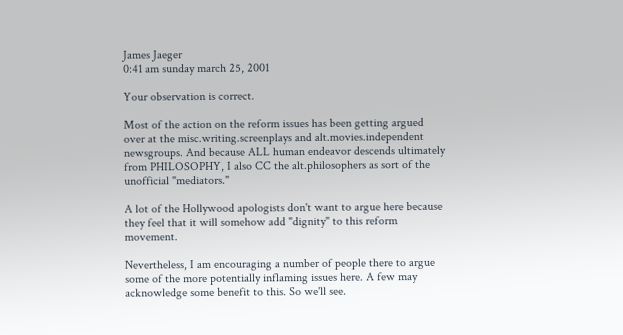James Jaeger
0:41 am sunday march 25, 2001

Your observation is correct.

Most of the action on the reform issues has been getting argued over at the misc.writing.screenplays and alt.movies.independent newsgroups. And because ALL human endeavor descends ultimately from PHILOSOPHY, I also CC the alt.philosophers as sort of the unofficial "mediators."

A lot of the Hollywood apologists don't want to argue here because they feel that it will somehow add "dignity" to this reform movement.

Nevertheless, I am encouraging a number of people there to argue some of the more potentially inflaming issues here. A few may acknowledge some benefit to this. So we'll see.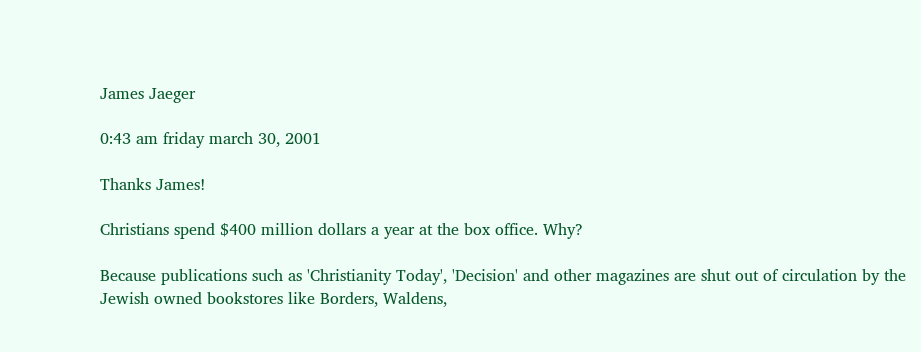James Jaeger

0:43 am friday march 30, 2001

Thanks James!

Christians spend $400 million dollars a year at the box office. Why?

Because publications such as 'Christianity Today', 'Decision' and other magazines are shut out of circulation by the Jewish owned bookstores like Borders, Waldens,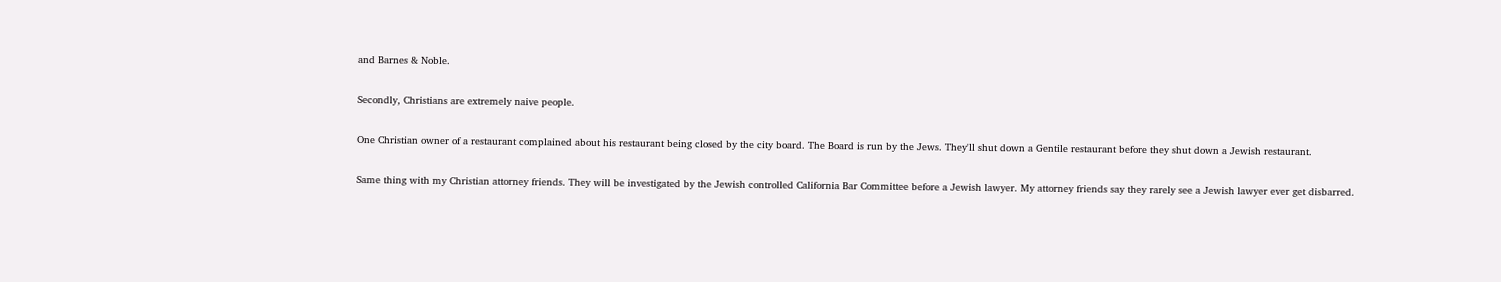and Barnes & Noble.

Secondly, Christians are extremely naive people.

One Christian owner of a restaurant complained about his restaurant being closed by the city board. The Board is run by the Jews. They'll shut down a Gentile restaurant before they shut down a Jewish restaurant.

Same thing with my Christian attorney friends. They will be investigated by the Jewish controlled California Bar Committee before a Jewish lawyer. My attorney friends say they rarely see a Jewish lawyer ever get disbarred.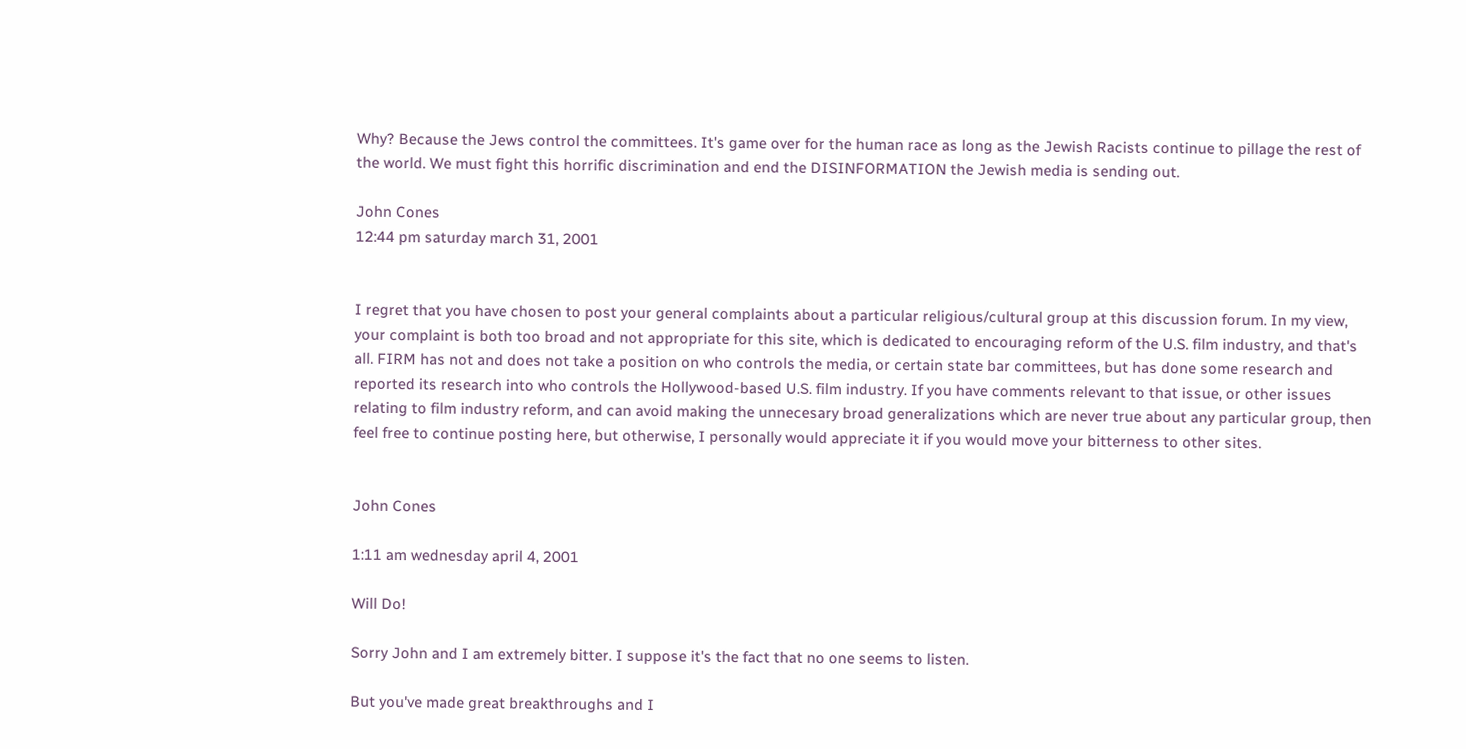Why? Because the Jews control the committees. It's game over for the human race as long as the Jewish Racists continue to pillage the rest of the world. We must fight this horrific discrimination and end the DISINFORMATION the Jewish media is sending out.

John Cones
12:44 pm saturday march 31, 2001


I regret that you have chosen to post your general complaints about a particular religious/cultural group at this discussion forum. In my view, your complaint is both too broad and not appropriate for this site, which is dedicated to encouraging reform of the U.S. film industry, and that's all. FIRM has not and does not take a position on who controls the media, or certain state bar committees, but has done some research and reported its research into who controls the Hollywood-based U.S. film industry. If you have comments relevant to that issue, or other issues relating to film industry reform, and can avoid making the unnecesary broad generalizations which are never true about any particular group, then feel free to continue posting here, but otherwise, I personally would appreciate it if you would move your bitterness to other sites.


John Cones

1:11 am wednesday april 4, 2001

Will Do!

Sorry John and I am extremely bitter. I suppose it's the fact that no one seems to listen.

But you've made great breakthroughs and I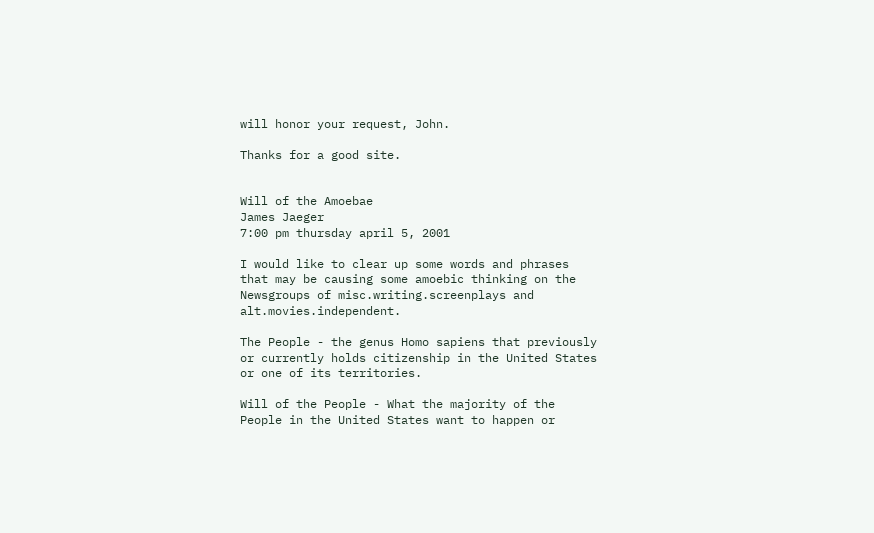will honor your request, John.

Thanks for a good site.


Will of the Amoebae
James Jaeger
7:00 pm thursday april 5, 2001

I would like to clear up some words and phrases that may be causing some amoebic thinking on the Newsgroups of misc.writing.screenplays and alt.movies.independent.

The People - the genus Homo sapiens that previously or currently holds citizenship in the United States or one of its territories.

Will of the People - What the majority of the People in the United States want to happen or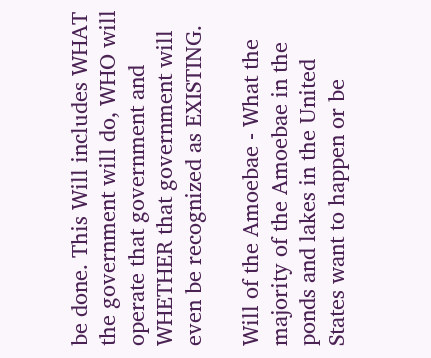be done. This Will includes WHAT the government will do, WHO will operate that government and WHETHER that government will even be recognized as EXISTING.

Will of the Amoebae - What the majority of the Amoebae in the ponds and lakes in the United States want to happen or be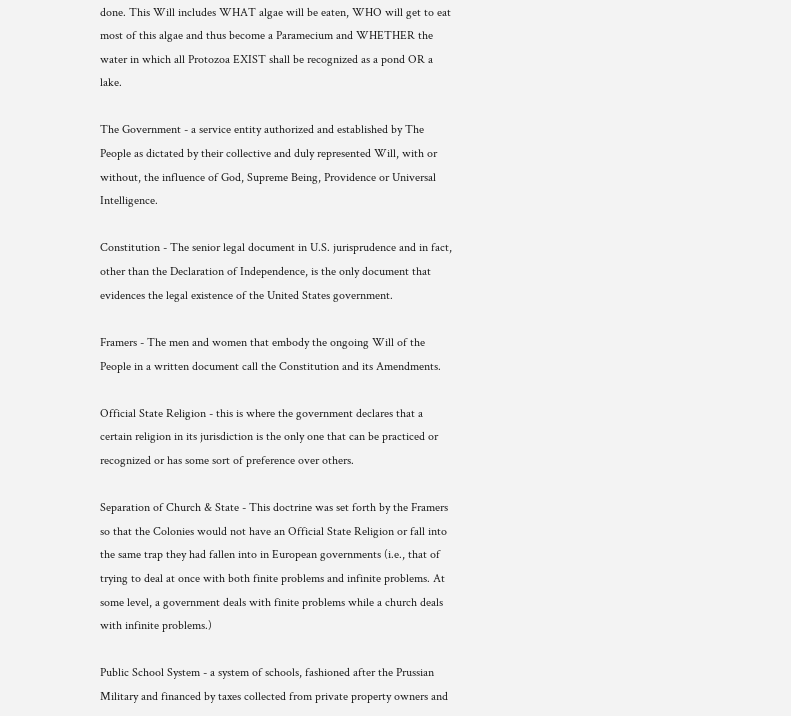done. This Will includes WHAT algae will be eaten, WHO will get to eat most of this algae and thus become a Paramecium and WHETHER the water in which all Protozoa EXIST shall be recognized as a pond OR a lake.

The Government - a service entity authorized and established by The People as dictated by their collective and duly represented Will, with or without, the influence of God, Supreme Being, Providence or Universal Intelligence.

Constitution - The senior legal document in U.S. jurisprudence and in fact, other than the Declaration of Independence, is the only document that evidences the legal existence of the United States government.

Framers - The men and women that embody the ongoing Will of the People in a written document call the Constitution and its Amendments.

Official State Religion - this is where the government declares that a certain religion in its jurisdiction is the only one that can be practiced or recognized or has some sort of preference over others.

Separation of Church & State - This doctrine was set forth by the Framers so that the Colonies would not have an Official State Religion or fall into the same trap they had fallen into in European governments (i.e., that of trying to deal at once with both finite problems and infinite problems. At some level, a government deals with finite problems while a church deals with infinite problems.)

Public School System - a system of schools, fashioned after the Prussian Military and financed by taxes collected from private property owners and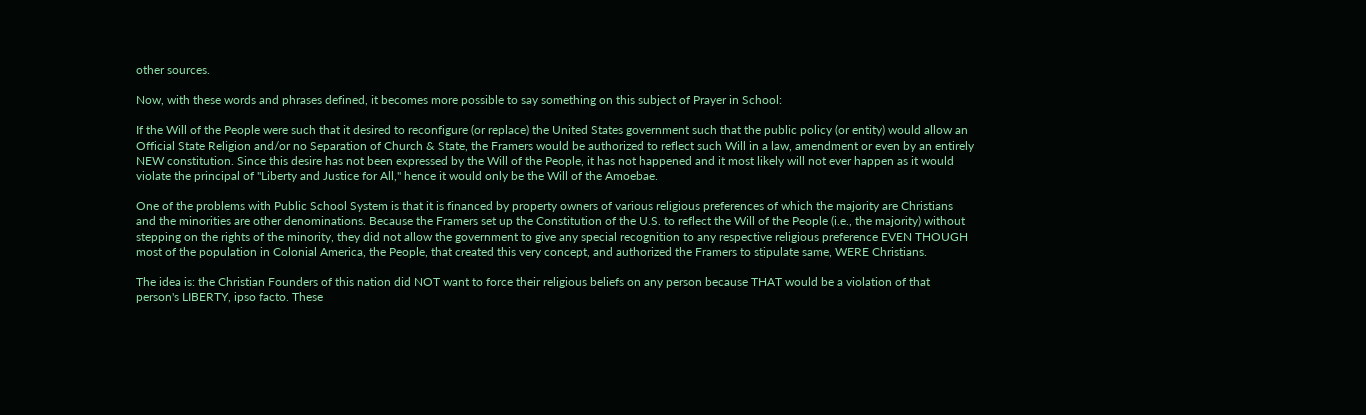other sources.

Now, with these words and phrases defined, it becomes more possible to say something on this subject of Prayer in School:

If the Will of the People were such that it desired to reconfigure (or replace) the United States government such that the public policy (or entity) would allow an Official State Religion and/or no Separation of Church & State, the Framers would be authorized to reflect such Will in a law, amendment or even by an entirely NEW constitution. Since this desire has not been expressed by the Will of the People, it has not happened and it most likely will not ever happen as it would violate the principal of "Liberty and Justice for All," hence it would only be the Will of the Amoebae.

One of the problems with Public School System is that it is financed by property owners of various religious preferences of which the majority are Christians and the minorities are other denominations. Because the Framers set up the Constitution of the U.S. to reflect the Will of the People (i.e., the majority) without stepping on the rights of the minority, they did not allow the government to give any special recognition to any respective religious preference EVEN THOUGH most of the population in Colonial America, the People, that created this very concept, and authorized the Framers to stipulate same, WERE Christians.

The idea is: the Christian Founders of this nation did NOT want to force their religious beliefs on any person because THAT would be a violation of that person's LIBERTY, ipso facto. These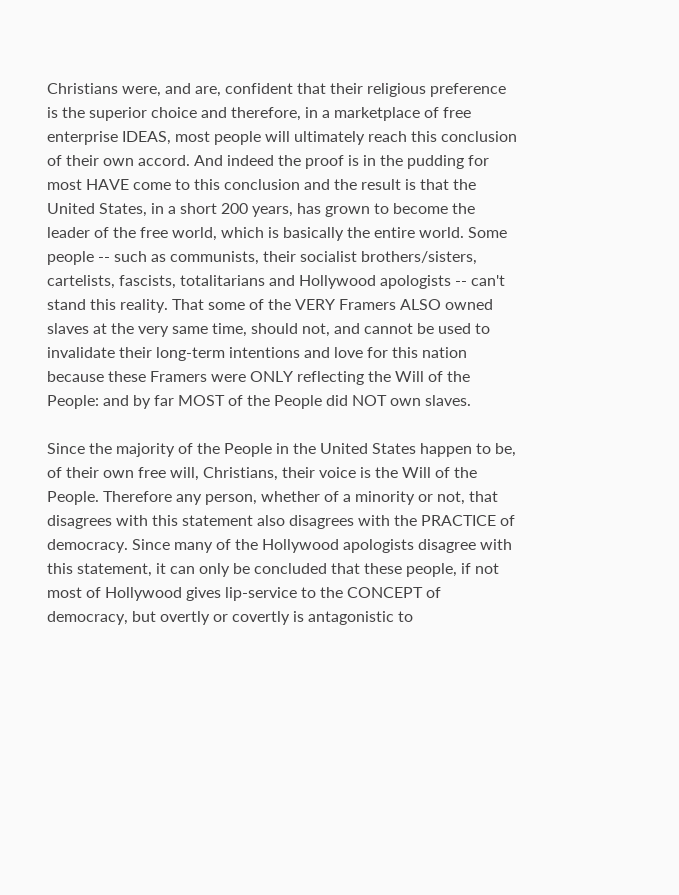Christians were, and are, confident that their religious preference is the superior choice and therefore, in a marketplace of free enterprise IDEAS, most people will ultimately reach this conclusion of their own accord. And indeed the proof is in the pudding for most HAVE come to this conclusion and the result is that the United States, in a short 200 years, has grown to become the leader of the free world, which is basically the entire world. Some people -- such as communists, their socialist brothers/sisters, cartelists, fascists, totalitarians and Hollywood apologists -- can't stand this reality. That some of the VERY Framers ALSO owned slaves at the very same time, should not, and cannot be used to invalidate their long-term intentions and love for this nation because these Framers were ONLY reflecting the Will of the People: and by far MOST of the People did NOT own slaves.

Since the majority of the People in the United States happen to be, of their own free will, Christians, their voice is the Will of the People. Therefore any person, whether of a minority or not, that disagrees with this statement also disagrees with the PRACTICE of democracy. Since many of the Hollywood apologists disagree with this statement, it can only be concluded that these people, if not most of Hollywood gives lip-service to the CONCEPT of democracy, but overtly or covertly is antagonistic to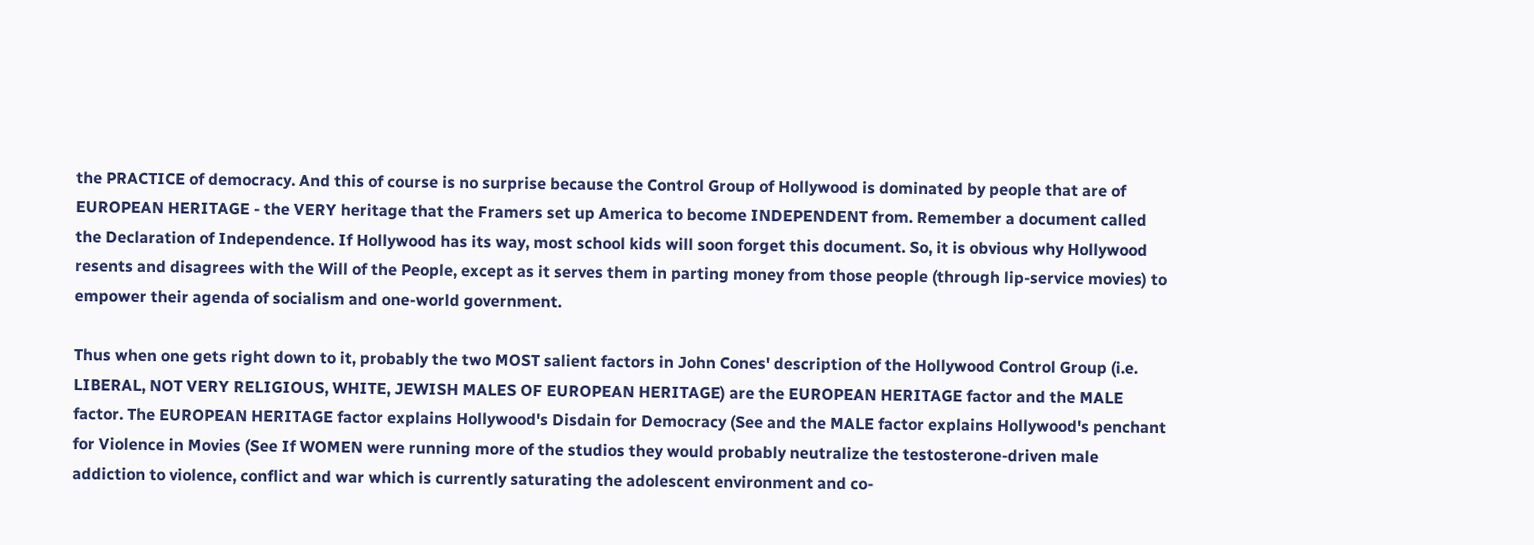the PRACTICE of democracy. And this of course is no surprise because the Control Group of Hollywood is dominated by people that are of EUROPEAN HERITAGE - the VERY heritage that the Framers set up America to become INDEPENDENT from. Remember a document called the Declaration of Independence. If Hollywood has its way, most school kids will soon forget this document. So, it is obvious why Hollywood resents and disagrees with the Will of the People, except as it serves them in parting money from those people (through lip-service movies) to empower their agenda of socialism and one-world government.

Thus when one gets right down to it, probably the two MOST salient factors in John Cones' description of the Hollywood Control Group (i.e. LIBERAL, NOT VERY RELIGIOUS, WHITE, JEWISH MALES OF EUROPEAN HERITAGE) are the EUROPEAN HERITAGE factor and the MALE factor. The EUROPEAN HERITAGE factor explains Hollywood's Disdain for Democracy (See and the MALE factor explains Hollywood's penchant for Violence in Movies (See If WOMEN were running more of the studios they would probably neutralize the testosterone-driven male addiction to violence, conflict and war which is currently saturating the adolescent environment and co-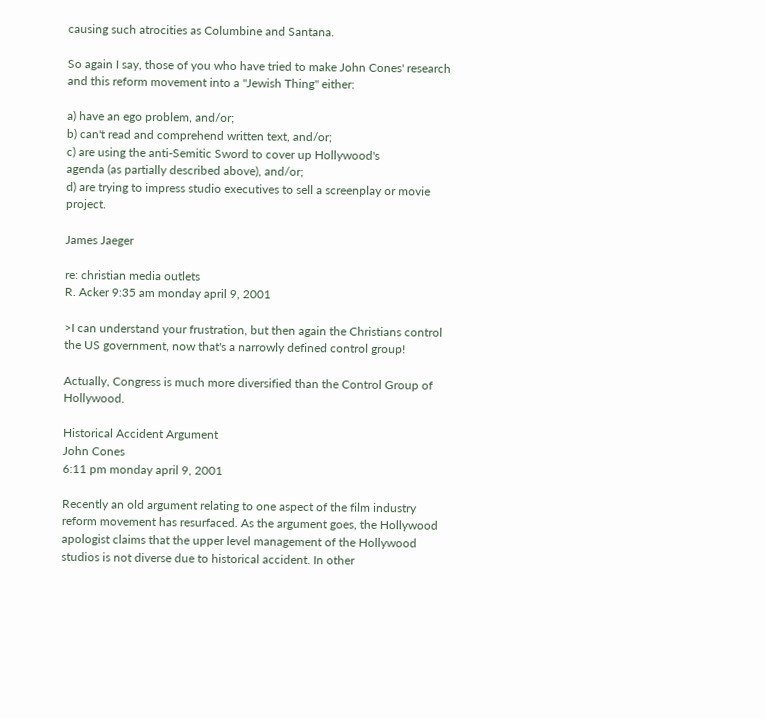causing such atrocities as Columbine and Santana.

So again I say, those of you who have tried to make John Cones' research and this reform movement into a "Jewish Thing" either:

a) have an ego problem, and/or;
b) can't read and comprehend written text, and/or;
c) are using the anti-Semitic Sword to cover up Hollywood's
agenda (as partially described above), and/or;
d) are trying to impress studio executives to sell a screenplay or movie project.

James Jaeger

re: christian media outlets
R. Acker 9:35 am monday april 9, 2001

>I can understand your frustration, but then again the Christians control the US government, now that's a narrowly defined control group!

Actually, Congress is much more diversified than the Control Group of Hollywood.

Historical Accident Argument
John Cones
6:11 pm monday april 9, 2001

Recently an old argument relating to one aspect of the film industry reform movement has resurfaced. As the argument goes, the Hollywood apologist claims that the upper level management of the Hollywood studios is not diverse due to historical accident. In other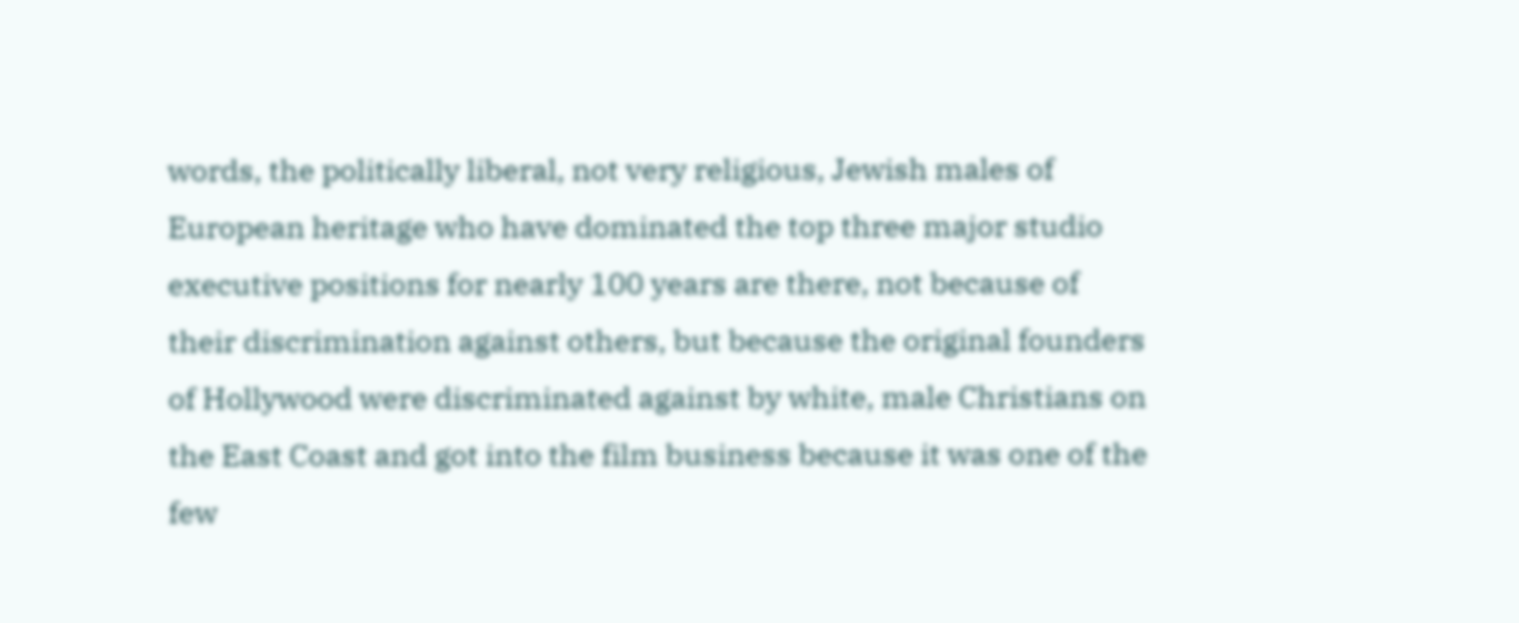words, the politically liberal, not very religious, Jewish males of European heritage who have dominated the top three major studio executive positions for nearly 100 years are there, not because of their discrimination against others, but because the original founders of Hollywood were discriminated against by white, male Christians on the East Coast and got into the film business because it was one of the few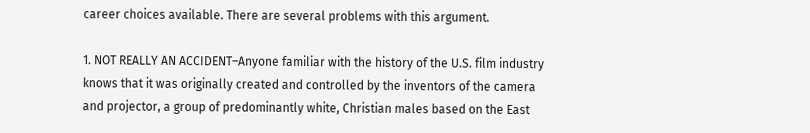career choices available. There are several problems with this argument.

1. NOT REALLY AN ACCIDENT–Anyone familiar with the history of the U.S. film industry knows that it was originally created and controlled by the inventors of the camera and projector, a group of predominantly white, Christian males based on the East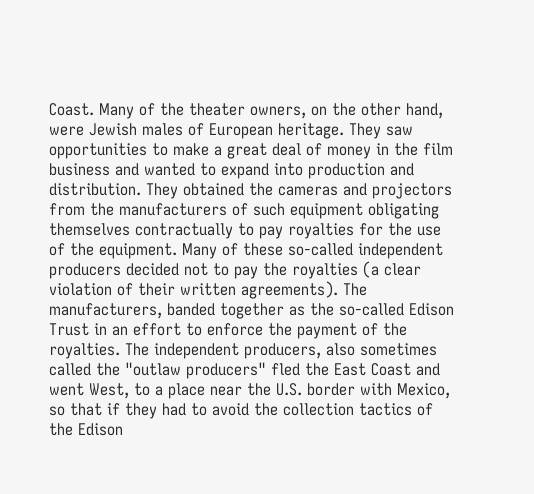Coast. Many of the theater owners, on the other hand, were Jewish males of European heritage. They saw opportunities to make a great deal of money in the film business and wanted to expand into production and distribution. They obtained the cameras and projectors from the manufacturers of such equipment obligating themselves contractually to pay royalties for the use of the equipment. Many of these so-called independent producers decided not to pay the royalties (a clear violation of their written agreements). The manufacturers, banded together as the so-called Edison Trust in an effort to enforce the payment of the royalties. The independent producers, also sometimes called the "outlaw producers" fled the East Coast and went West, to a place near the U.S. border with Mexico, so that if they had to avoid the collection tactics of the Edison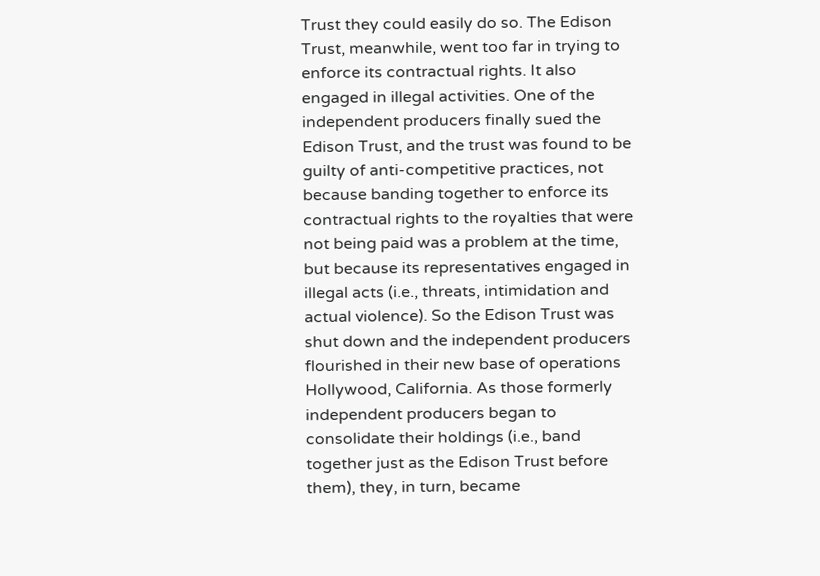Trust they could easily do so. The Edison Trust, meanwhile, went too far in trying to enforce its contractual rights. It also engaged in illegal activities. One of the independent producers finally sued the Edison Trust, and the trust was found to be guilty of anti-competitive practices, not because banding together to enforce its contractual rights to the royalties that were not being paid was a problem at the time, but because its representatives engaged in illegal acts (i.e., threats, intimidation and actual violence). So the Edison Trust was shut down and the independent producers flourished in their new base of operations Hollywood, California. As those formerly independent producers began to consolidate their holdings (i.e., band together just as the Edison Trust before them), they, in turn, became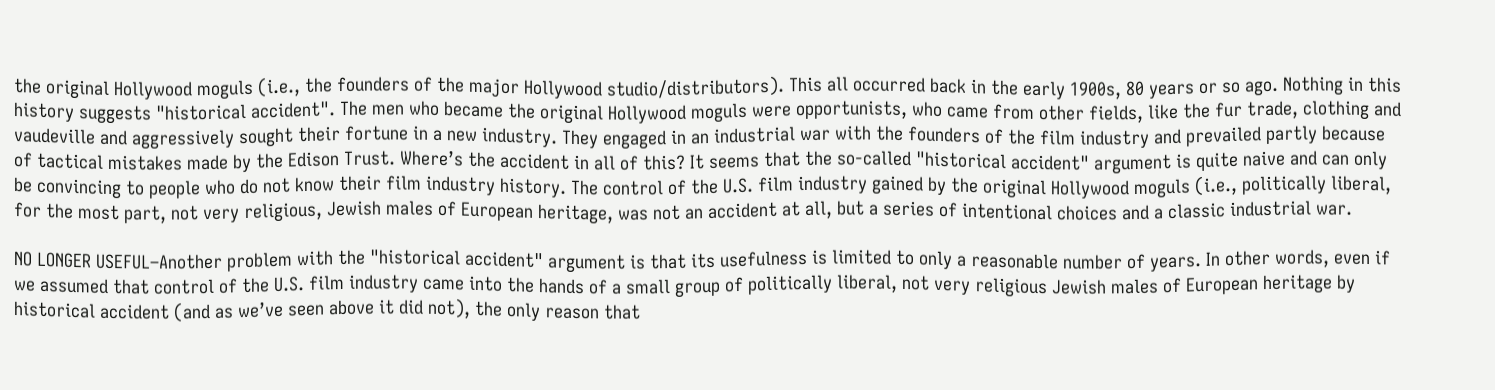the original Hollywood moguls (i.e., the founders of the major Hollywood studio/distributors). This all occurred back in the early 1900s, 80 years or so ago. Nothing in this history suggests "historical accident". The men who became the original Hollywood moguls were opportunists, who came from other fields, like the fur trade, clothing and vaudeville and aggressively sought their fortune in a new industry. They engaged in an industrial war with the founders of the film industry and prevailed partly because of tactical mistakes made by the Edison Trust. Where’s the accident in all of this? It seems that the so-called "historical accident" argument is quite naive and can only be convincing to people who do not know their film industry history. The control of the U.S. film industry gained by the original Hollywood moguls (i.e., politically liberal, for the most part, not very religious, Jewish males of European heritage, was not an accident at all, but a series of intentional choices and a classic industrial war.

NO LONGER USEFUL–Another problem with the "historical accident" argument is that its usefulness is limited to only a reasonable number of years. In other words, even if we assumed that control of the U.S. film industry came into the hands of a small group of politically liberal, not very religious Jewish males of European heritage by historical accident (and as we’ve seen above it did not), the only reason that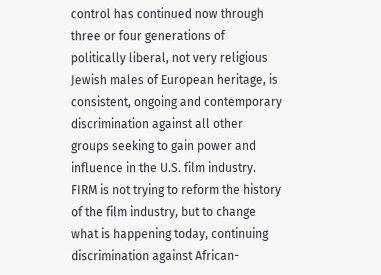control has continued now through three or four generations of politically liberal, not very religious Jewish males of European heritage, is consistent, ongoing and contemporary discrimination against all other groups seeking to gain power and influence in the U.S. film industry. FIRM is not trying to reform the history of the film industry, but to change what is happening today, continuing discrimination against African-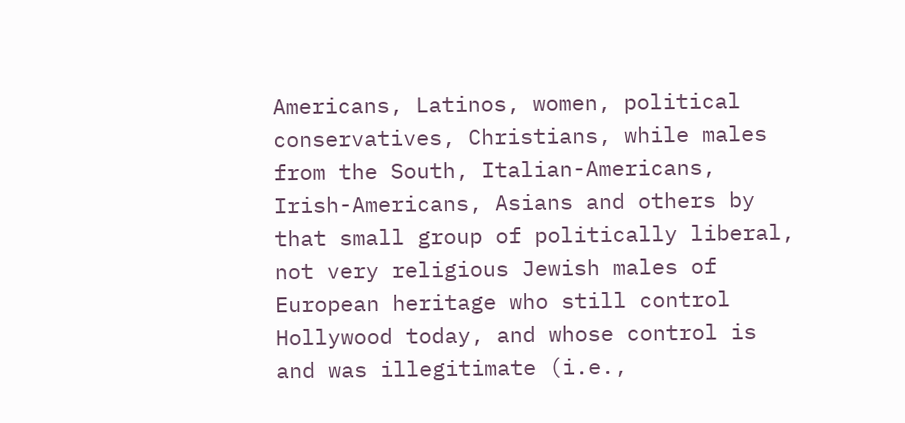Americans, Latinos, women, political conservatives, Christians, while males from the South, Italian-Americans, Irish-Americans, Asians and others by that small group of politically liberal, not very religious Jewish males of European heritage who still control Hollywood today, and whose control is and was illegitimate (i.e.,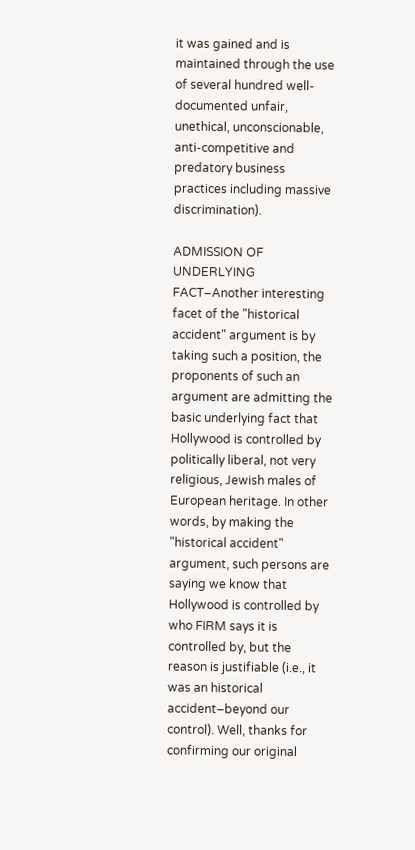it was gained and is maintained through the use of several hundred well- documented unfair, unethical, unconscionable, anti-competitive and predatory business practices including massive discrimination).

ADMISSION OF UNDERLYING FACT–Another interesting facet of the "historical accident" argument is by taking such a position, the proponents of such an argument are admitting the basic underlying fact that Hollywood is controlled by politically liberal, not very religious, Jewish males of European heritage. In other words, by making the "historical accident" argument, such persons are saying we know that Hollywood is controlled by who FIRM says it is controlled by, but the reason is justifiable (i.e., it was an historical accident–beyond our control). Well, thanks for confirming our original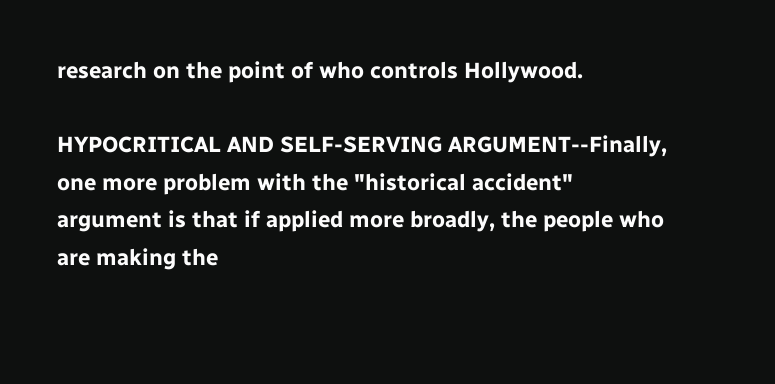research on the point of who controls Hollywood.

HYPOCRITICAL AND SELF-SERVING ARGUMENT--Finally, one more problem with the "historical accident" argument is that if applied more broadly, the people who are making the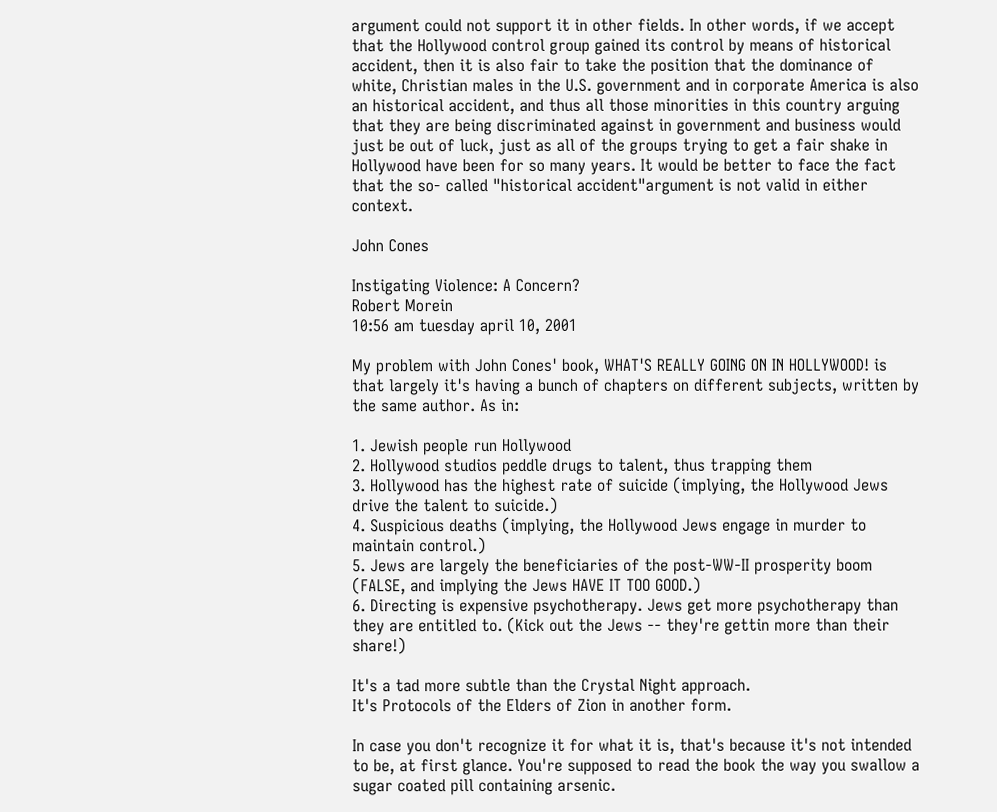argument could not support it in other fields. In other words, if we accept that the Hollywood control group gained its control by means of historical accident, then it is also fair to take the position that the dominance of white, Christian males in the U.S. government and in corporate America is also an historical accident, and thus all those minorities in this country arguing that they are being discriminated against in government and business would just be out of luck, just as all of the groups trying to get a fair shake in Hollywood have been for so many years. It would be better to face the fact that the so- called "historical accident"argument is not valid in either context.

John Cones

Instigating Violence: A Concern?
Robert Morein
10:56 am tuesday april 10, 2001

My problem with John Cones' book, WHAT'S REALLY GOING ON IN HOLLYWOOD! is that largely it's having a bunch of chapters on different subjects, written by the same author. As in:

1. Jewish people run Hollywood
2. Hollywood studios peddle drugs to talent, thus trapping them
3. Hollywood has the highest rate of suicide (implying, the Hollywood Jews drive the talent to suicide.)
4. Suspicious deaths (implying, the Hollywood Jews engage in murder to maintain control.)
5. Jews are largely the beneficiaries of the post-WW-II prosperity boom (FALSE, and implying the Jews HAVE IT TOO GOOD.)
6. Directing is expensive psychotherapy. Jews get more psychotherapy than they are entitled to. (Kick out the Jews -- they're gettin more than their share!)

It's a tad more subtle than the Crystal Night approach.
It's Protocols of the Elders of Zion in another form.

In case you don't recognize it for what it is, that's because it's not intended to be, at first glance. You're supposed to read the book the way you swallow a sugar coated pill containing arsenic.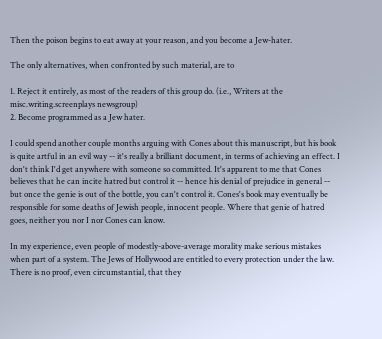Then the poison begins to eat away at your reason, and you become a Jew-hater.

The only alternatives, when confronted by such material, are to

1. Reject it entirely, as most of the readers of this group do. (i.e., Writers at the misc.writing.screenplays newsgroup)
2. Become programmed as a Jew hater.

I could spend another couple months arguing with Cones about this manuscript, but his book is quite artful in an evil way -- it's really a brilliant document, in terms of achieving an effect. I don't think I'd get anywhere with someone so committed. It's apparent to me that Cones believes that he can incite hatred but control it -- hence his denial of prejudice in general -- but once the genie is out of the bottle, you can't control it. Cones's book may eventually be responsible for some deaths of Jewish people, innocent people. Where that genie of hatred goes, neither you nor I nor Cones can know.

In my experience, even people of modestly-above-average morality make serious mistakes when part of a system. The Jews of Hollywood are entitled to every protection under the law. There is no proof, even circumstantial, that they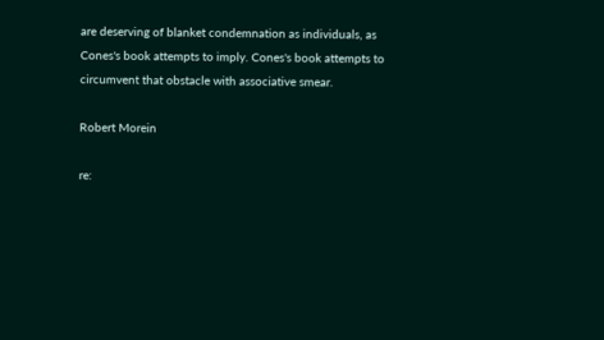are deserving of blanket condemnation as individuals, as Cones's book attempts to imply. Cones's book attempts to circumvent that obstacle with associative smear.

Robert Morein

re: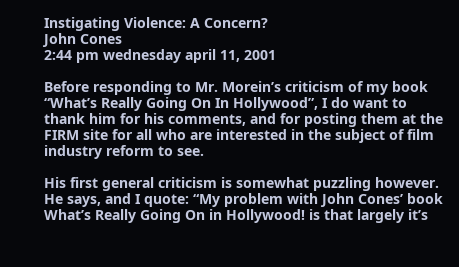Instigating Violence: A Concern?
John Cones
2:44 pm wednesday april 11, 2001

Before responding to Mr. Morein’s criticism of my book “What’s Really Going On In Hollywood”, I do want to thank him for his comments, and for posting them at the FIRM site for all who are interested in the subject of film industry reform to see.

His first general criticism is somewhat puzzling however. He says, and I quote: “My problem with John Cones’ book What’s Really Going On in Hollywood! is that largely it’s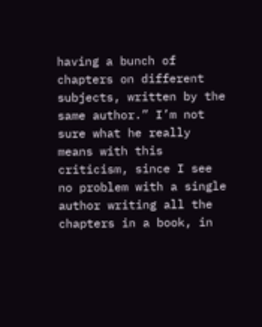having a bunch of chapters on different subjects, written by the same author.” I’m not sure what he really means with this criticism, since I see no problem with a single author writing all the chapters in a book, in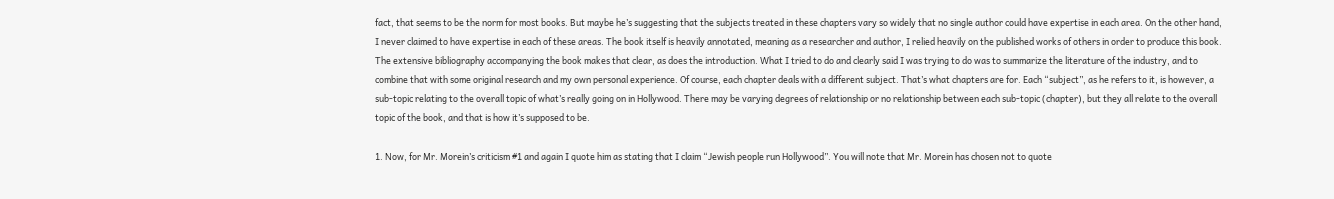fact, that seems to be the norm for most books. But maybe he’s suggesting that the subjects treated in these chapters vary so widely that no single author could have expertise in each area. On the other hand, I never claimed to have expertise in each of these areas. The book itself is heavily annotated, meaning as a researcher and author, I relied heavily on the published works of others in order to produce this book. The extensive bibliography accompanying the book makes that clear, as does the introduction. What I tried to do and clearly said I was trying to do was to summarize the literature of the industry, and to combine that with some original research and my own personal experience. Of course, each chapter deals with a different subject. That’s what chapters are for. Each “subject”, as he refers to it, is however, a sub-topic relating to the overall topic of what’s really going on in Hollywood. There may be varying degrees of relationship or no relationship between each sub-topic (chapter), but they all relate to the overall topic of the book, and that is how it’s supposed to be.

1. Now, for Mr. Morein’s criticism #1 and again I quote him as stating that I claim “Jewish people run Hollywood”. You will note that Mr. Morein has chosen not to quote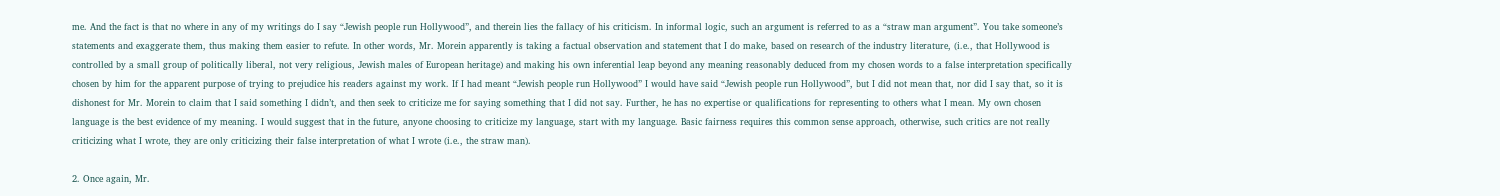me. And the fact is that no where in any of my writings do I say “Jewish people run Hollywood”, and therein lies the fallacy of his criticism. In informal logic, such an argument is referred to as a “straw man argument”. You take someone’s statements and exaggerate them, thus making them easier to refute. In other words, Mr. Morein apparently is taking a factual observation and statement that I do make, based on research of the industry literature, (i.e., that Hollywood is controlled by a small group of politically liberal, not very religious, Jewish males of European heritage) and making his own inferential leap beyond any meaning reasonably deduced from my chosen words to a false interpretation specifically chosen by him for the apparent purpose of trying to prejudice his readers against my work. If I had meant “Jewish people run Hollywood” I would have said “Jewish people run Hollywood”, but I did not mean that, nor did I say that, so it is dishonest for Mr. Morein to claim that I said something I didn’t, and then seek to criticize me for saying something that I did not say. Further, he has no expertise or qualifications for representing to others what I mean. My own chosen language is the best evidence of my meaning. I would suggest that in the future, anyone choosing to criticize my language, start with my language. Basic fairness requires this common sense approach, otherwise, such critics are not really criticizing what I wrote, they are only criticizing their false interpretation of what I wrote (i.e., the straw man).

2. Once again, Mr.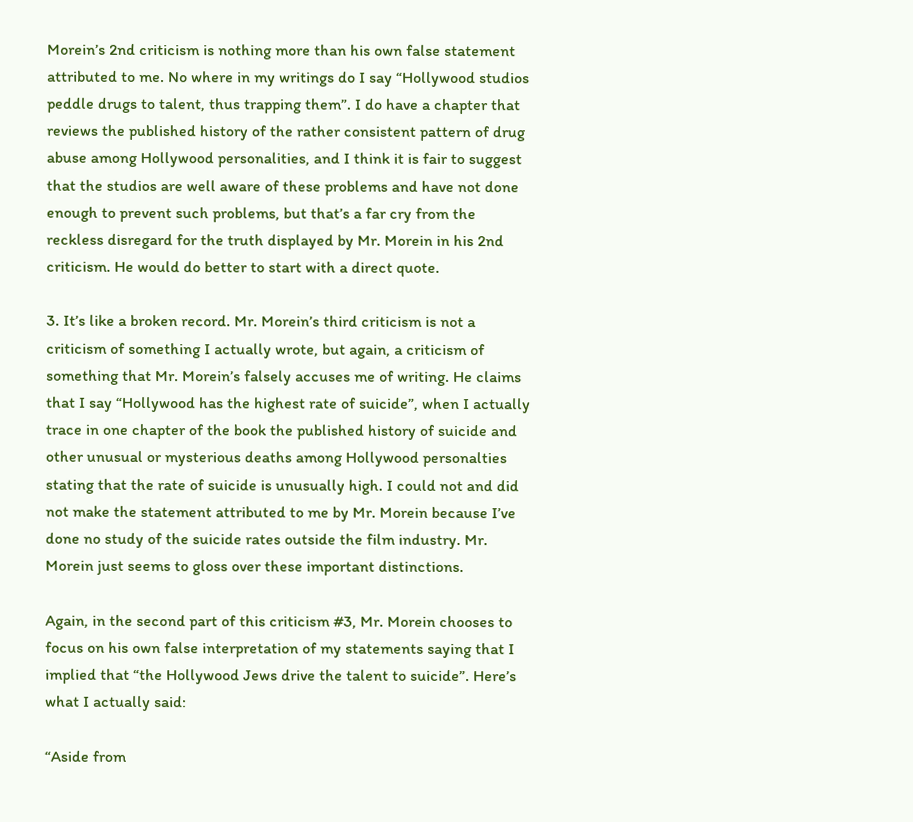Morein’s 2nd criticism is nothing more than his own false statement attributed to me. No where in my writings do I say “Hollywood studios peddle drugs to talent, thus trapping them”. I do have a chapter that reviews the published history of the rather consistent pattern of drug abuse among Hollywood personalities, and I think it is fair to suggest that the studios are well aware of these problems and have not done enough to prevent such problems, but that’s a far cry from the reckless disregard for the truth displayed by Mr. Morein in his 2nd criticism. He would do better to start with a direct quote.

3. It’s like a broken record. Mr. Morein’s third criticism is not a criticism of something I actually wrote, but again, a criticism of something that Mr. Morein’s falsely accuses me of writing. He claims that I say “Hollywood has the highest rate of suicide”, when I actually trace in one chapter of the book the published history of suicide and other unusual or mysterious deaths among Hollywood personalties stating that the rate of suicide is unusually high. I could not and did not make the statement attributed to me by Mr. Morein because I’ve done no study of the suicide rates outside the film industry. Mr. Morein just seems to gloss over these important distinctions.

Again, in the second part of this criticism #3, Mr. Morein chooses to focus on his own false interpretation of my statements saying that I implied that “the Hollywood Jews drive the talent to suicide”. Here’s what I actually said:

“Aside from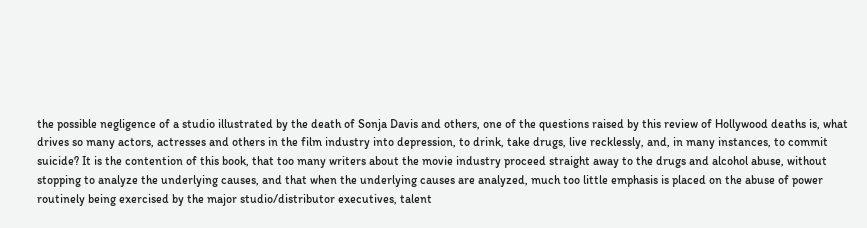the possible negligence of a studio illustrated by the death of Sonja Davis and others, one of the questions raised by this review of Hollywood deaths is, what drives so many actors, actresses and others in the film industry into depression, to drink, take drugs, live recklessly, and, in many instances, to commit suicide? It is the contention of this book, that too many writers about the movie industry proceed straight away to the drugs and alcohol abuse, without stopping to analyze the underlying causes, and that when the underlying causes are analyzed, much too little emphasis is placed on the abuse of power routinely being exercised by the major studio/distributor executives, talent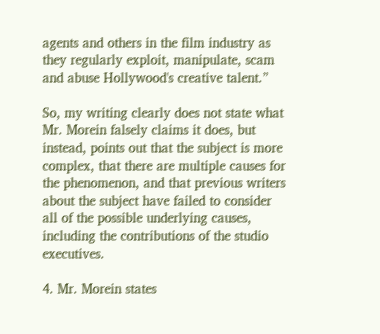agents and others in the film industry as they regularly exploit, manipulate, scam and abuse Hollywood's creative talent.”

So, my writing clearly does not state what Mr. Morein falsely claims it does, but instead, points out that the subject is more complex, that there are multiple causes for the phenomenon, and that previous writers about the subject have failed to consider all of the possible underlying causes, including the contributions of the studio executives.

4. Mr. Morein states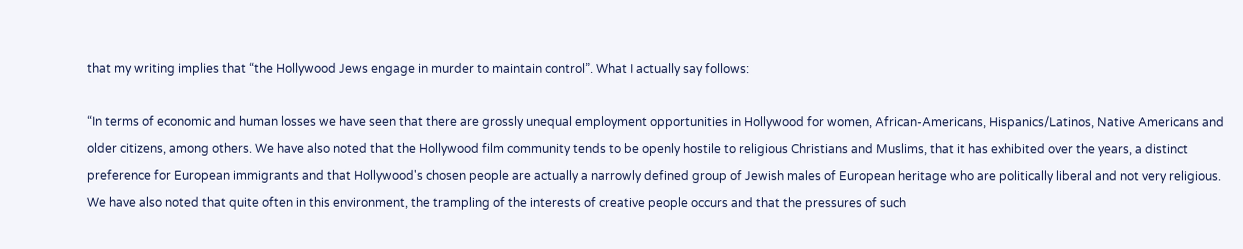that my writing implies that “the Hollywood Jews engage in murder to maintain control”. What I actually say follows:

“In terms of economic and human losses we have seen that there are grossly unequal employment opportunities in Hollywood for women, African-Americans, Hispanics/Latinos, Native Americans and older citizens, among others. We have also noted that the Hollywood film community tends to be openly hostile to religious Christians and Muslims, that it has exhibited over the years, a distinct preference for European immigrants and that Hollywood's chosen people are actually a narrowly defined group of Jewish males of European heritage who are politically liberal and not very religious. We have also noted that quite often in this environment, the trampling of the interests of creative people occurs and that the pressures of such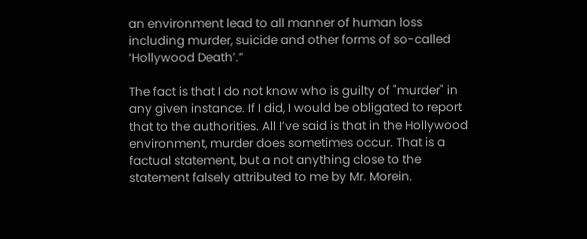an environment lead to all manner of human loss including murder, suicide and other forms of so-called ‘Hollywood Death’.”

The fact is that I do not know who is guilty of "murder" in any given instance. If I did, I would be obligated to report that to the authorities. All I’ve said is that in the Hollywood environment, murder does sometimes occur. That is a factual statement, but a not anything close to the statement falsely attributed to me by Mr. Morein.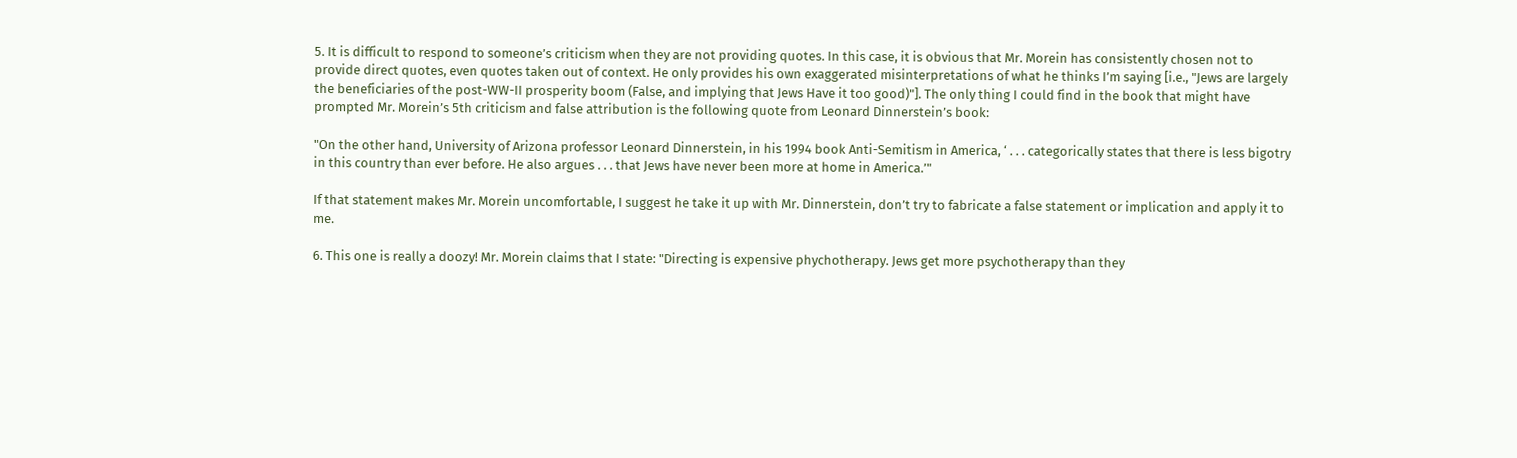5. It is difficult to respond to someone’s criticism when they are not providing quotes. In this case, it is obvious that Mr. Morein has consistently chosen not to provide direct quotes, even quotes taken out of context. He only provides his own exaggerated misinterpretations of what he thinks I’m saying [i.e., "Jews are largely the beneficiaries of the post-WW-II prosperity boom (False, and implying that Jews Have it too good)"]. The only thing I could find in the book that might have prompted Mr. Morein’s 5th criticism and false attribution is the following quote from Leonard Dinnerstein’s book:

"On the other hand, University of Arizona professor Leonard Dinnerstein, in his 1994 book Anti-Semitism in America, ‘ . . . categorically states that there is less bigotry in this country than ever before. He also argues . . . that Jews have never been more at home in America.’"

If that statement makes Mr. Morein uncomfortable, I suggest he take it up with Mr. Dinnerstein, don’t try to fabricate a false statement or implication and apply it to me.

6. This one is really a doozy! Mr. Morein claims that I state: "Directing is expensive phychotherapy. Jews get more psychotherapy than they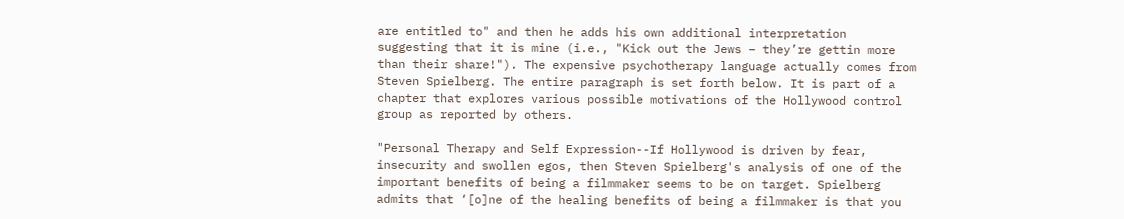are entitled to" and then he adds his own additional interpretation suggesting that it is mine (i.e., "Kick out the Jews – they’re gettin more than their share!"). The expensive psychotherapy language actually comes from Steven Spielberg. The entire paragraph is set forth below. It is part of a chapter that explores various possible motivations of the Hollywood control group as reported by others.

"Personal Therapy and Self Expression--If Hollywood is driven by fear, insecurity and swollen egos, then Steven Spielberg's analysis of one of the important benefits of being a filmmaker seems to be on target. Spielberg admits that ‘[o]ne of the healing benefits of being a filmmaker is that you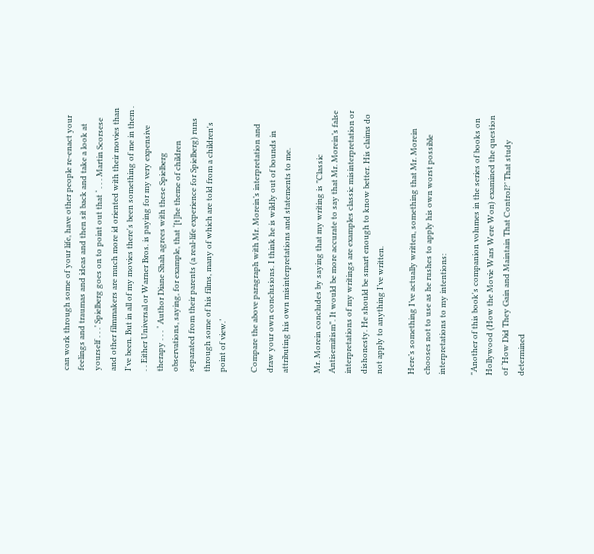can work through some of your life, have other people re-enact your feelings and traumas and ideas and then sit back and take a look at yourself . . .’ Spielberg goes on to point out that ‘ . . . Martin Scorsese and other filmmakers are much more id oriented with their movies than I've been. But in all of my movies there's been something of me in them . . . Either Universal or Warner Bros. is paying for my very expensive therapy . . . ‘ Author Diane Shah agrees with these Spielberg observations, saying, for example, that ‘[t]he theme of children separated from their parents (a real-life experience for Spielberg) runs through some of his films, many of which are told from a children's point of view.’

Compare the above paragraph with Mr. Morein’s interpretation and draw your own conclusions. I think he is wildly out of bounds in attributing his own misinterpretations and statements to me.

Mr. Morein concludes by saying that my writing is "Classic Antisemitism". It would be more accurate to say that Mr. Morein’s false interpretations of my writings are examples classic misinterpretation or dishonesty. He should be smart enough to know better. His claims do not apply to anything I’ve written.

Here’s something I’ve actually written, something that Mr. Morein chooses not to use as he rushes to apply his own worst possible interpretations to my intentions:

"Another of this book's companion volumes in the series of books on Hollywood (How the Movie Wars Were Won) examined the question of ‘How Did They Gain and Maintain That Control?’ That study determined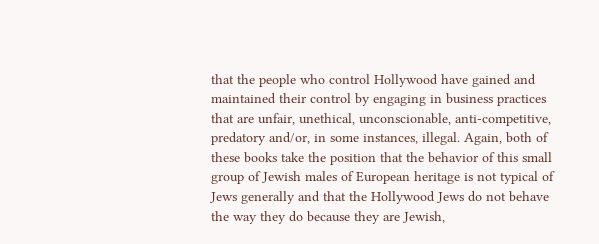that the people who control Hollywood have gained and maintained their control by engaging in business practices that are unfair, unethical, unconscionable, anti-competitive, predatory and/or, in some instances, illegal. Again, both of these books take the position that the behavior of this small group of Jewish males of European heritage is not typical of Jews generally and that the Hollywood Jews do not behave the way they do because they are Jewish,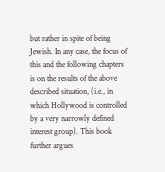but rather in spite of being Jewish. In any case, the focus of this and the following chapters is on the results of the above described situation, (i.e., in which Hollywood is controlled by a very narrowly defined interest group). This book further argues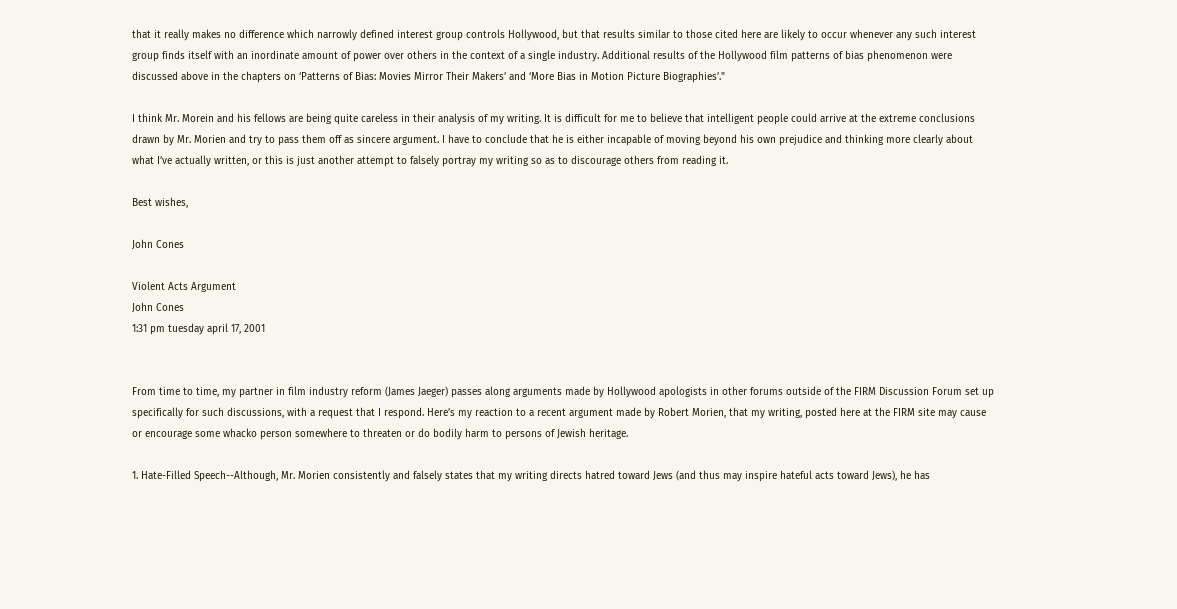that it really makes no difference which narrowly defined interest group controls Hollywood, but that results similar to those cited here are likely to occur whenever any such interest group finds itself with an inordinate amount of power over others in the context of a single industry. Additional results of the Hollywood film patterns of bias phenomenon were discussed above in the chapters on ‘Patterns of Bias: Movies Mirror Their Makers’ and ‘More Bias in Motion Picture Biographies’."

I think Mr. Morein and his fellows are being quite careless in their analysis of my writing. It is difficult for me to believe that intelligent people could arrive at the extreme conclusions drawn by Mr. Morien and try to pass them off as sincere argument. I have to conclude that he is either incapable of moving beyond his own prejudice and thinking more clearly about what I’ve actually written, or this is just another attempt to falsely portray my writing so as to discourage others from reading it.

Best wishes,

John Cones

Violent Acts Argument
John Cones
1:31 pm tuesday april 17, 2001


From time to time, my partner in film industry reform (James Jaeger) passes along arguments made by Hollywood apologists in other forums outside of the FIRM Discussion Forum set up specifically for such discussions, with a request that I respond. Here’s my reaction to a recent argument made by Robert Morien, that my writing, posted here at the FIRM site may cause or encourage some whacko person somewhere to threaten or do bodily harm to persons of Jewish heritage.

1. Hate-Filled Speech--Although, Mr. Morien consistently and falsely states that my writing directs hatred toward Jews (and thus may inspire hateful acts toward Jews), he has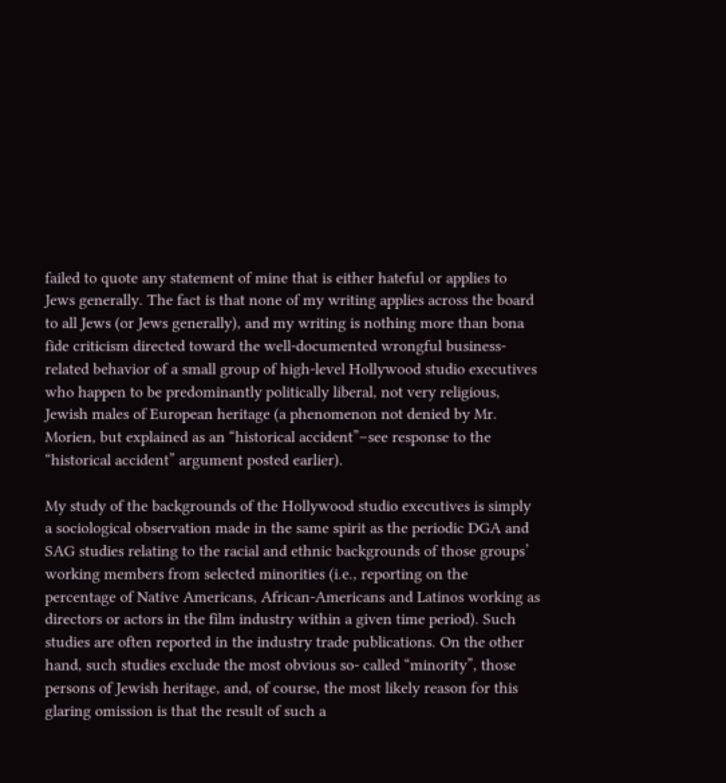failed to quote any statement of mine that is either hateful or applies to Jews generally. The fact is that none of my writing applies across the board to all Jews (or Jews generally), and my writing is nothing more than bona fide criticism directed toward the well-documented wrongful business-related behavior of a small group of high-level Hollywood studio executives who happen to be predominantly politically liberal, not very religious, Jewish males of European heritage (a phenomenon not denied by Mr. Morien, but explained as an “historical accident”–see response to the “historical accident” argument posted earlier).

My study of the backgrounds of the Hollywood studio executives is simply a sociological observation made in the same spirit as the periodic DGA and SAG studies relating to the racial and ethnic backgrounds of those groups’ working members from selected minorities (i.e., reporting on the percentage of Native Americans, African-Americans and Latinos working as directors or actors in the film industry within a given time period). Such studies are often reported in the industry trade publications. On the other hand, such studies exclude the most obvious so- called “minority”, those persons of Jewish heritage, and, of course, the most likely reason for this glaring omission is that the result of such a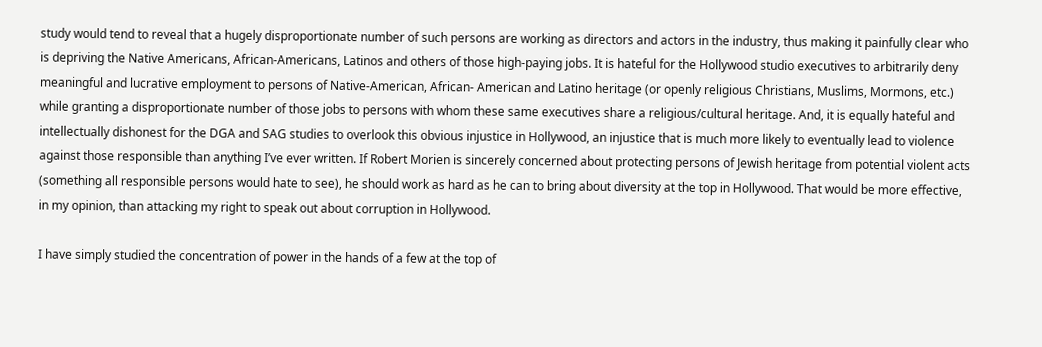study would tend to reveal that a hugely disproportionate number of such persons are working as directors and actors in the industry, thus making it painfully clear who is depriving the Native Americans, African-Americans, Latinos and others of those high-paying jobs. It is hateful for the Hollywood studio executives to arbitrarily deny meaningful and lucrative employment to persons of Native-American, African- American and Latino heritage (or openly religious Christians, Muslims, Mormons, etc.) while granting a disproportionate number of those jobs to persons with whom these same executives share a religious/cultural heritage. And, it is equally hateful and intellectually dishonest for the DGA and SAG studies to overlook this obvious injustice in Hollywood, an injustice that is much more likely to eventually lead to violence against those responsible than anything I’ve ever written. If Robert Morien is sincerely concerned about protecting persons of Jewish heritage from potential violent acts (something all responsible persons would hate to see), he should work as hard as he can to bring about diversity at the top in Hollywood. That would be more effective, in my opinion, than attacking my right to speak out about corruption in Hollywood.

I have simply studied the concentration of power in the hands of a few at the top of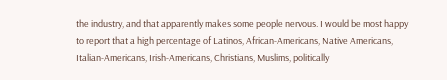the industry, and that apparently makes some people nervous. I would be most happy to report that a high percentage of Latinos, African-Americans, Native Americans, Italian-Americans, Irish-Americans, Christians, Muslims, politically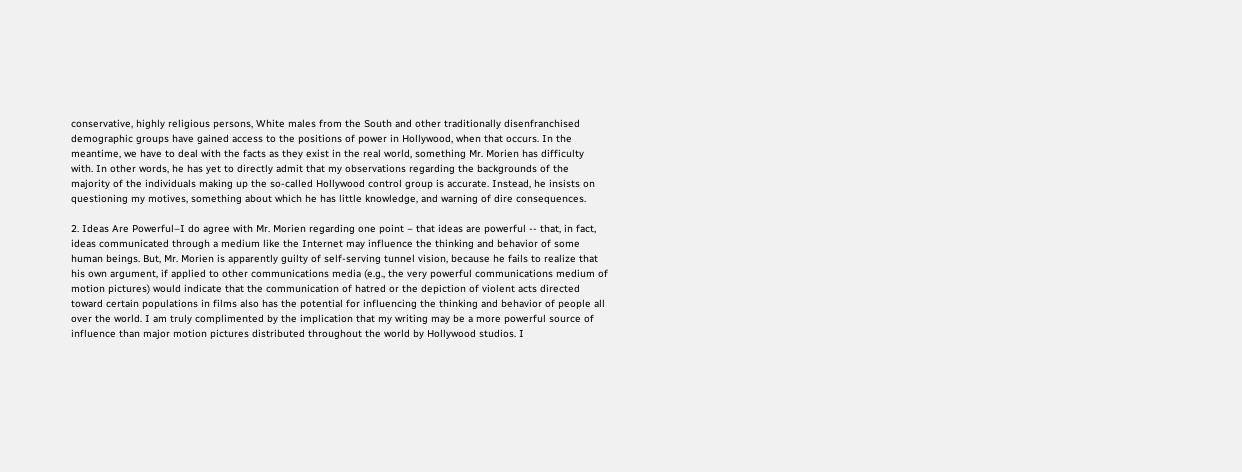conservative, highly religious persons, White males from the South and other traditionally disenfranchised demographic groups have gained access to the positions of power in Hollywood, when that occurs. In the meantime, we have to deal with the facts as they exist in the real world, something Mr. Morien has difficulty with. In other words, he has yet to directly admit that my observations regarding the backgrounds of the majority of the individuals making up the so-called Hollywood control group is accurate. Instead, he insists on questioning my motives, something about which he has little knowledge, and warning of dire consequences.

2. Ideas Are Powerful–I do agree with Mr. Morien regarding one point – that ideas are powerful -- that, in fact, ideas communicated through a medium like the Internet may influence the thinking and behavior of some human beings. But, Mr. Morien is apparently guilty of self-serving tunnel vision, because he fails to realize that his own argument, if applied to other communications media (e.g., the very powerful communications medium of motion pictures) would indicate that the communication of hatred or the depiction of violent acts directed toward certain populations in films also has the potential for influencing the thinking and behavior of people all over the world. I am truly complimented by the implication that my writing may be a more powerful source of influence than major motion pictures distributed throughout the world by Hollywood studios. I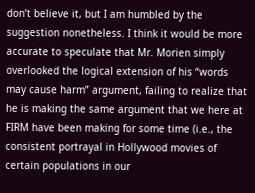don’t believe it, but I am humbled by the suggestion nonetheless. I think it would be more accurate to speculate that Mr. Morien simply overlooked the logical extension of his “words may cause harm” argument, failing to realize that he is making the same argument that we here at FIRM have been making for some time (i.e., the consistent portrayal in Hollywood movies of certain populations in our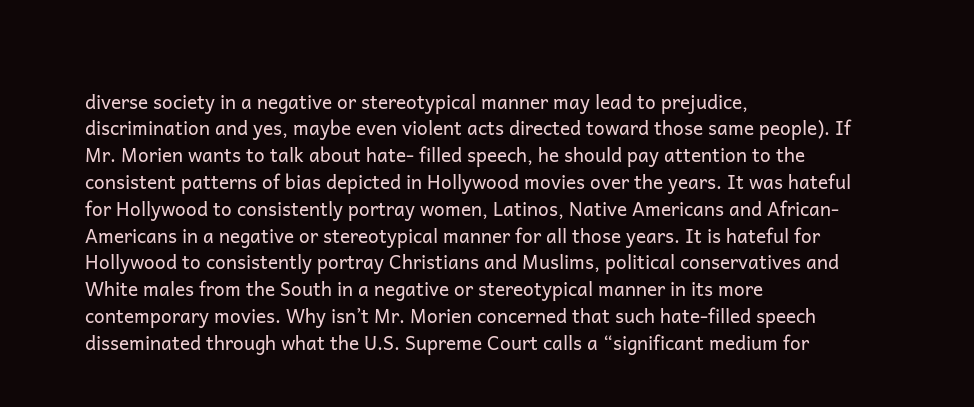diverse society in a negative or stereotypical manner may lead to prejudice, discrimination and yes, maybe even violent acts directed toward those same people). If Mr. Morien wants to talk about hate- filled speech, he should pay attention to the consistent patterns of bias depicted in Hollywood movies over the years. It was hateful for Hollywood to consistently portray women, Latinos, Native Americans and African-Americans in a negative or stereotypical manner for all those years. It is hateful for Hollywood to consistently portray Christians and Muslims, political conservatives and White males from the South in a negative or stereotypical manner in its more contemporary movies. Why isn’t Mr. Morien concerned that such hate-filled speech disseminated through what the U.S. Supreme Court calls a “significant medium for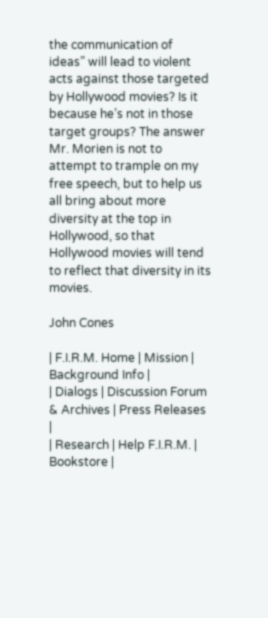the communication of ideas” will lead to violent acts against those targeted by Hollywood movies? Is it because he’s not in those target groups? The answer Mr. Morien is not to attempt to trample on my free speech, but to help us all bring about more diversity at the top in Hollywood, so that Hollywood movies will tend to reflect that diversity in its movies.

John Cones

| F.I.R.M. Home | Mission | Background Info |
| Dialogs | Discussion Forum & Archives | Press Releases |
| Research | Help F.I.R.M. | Bookstore |